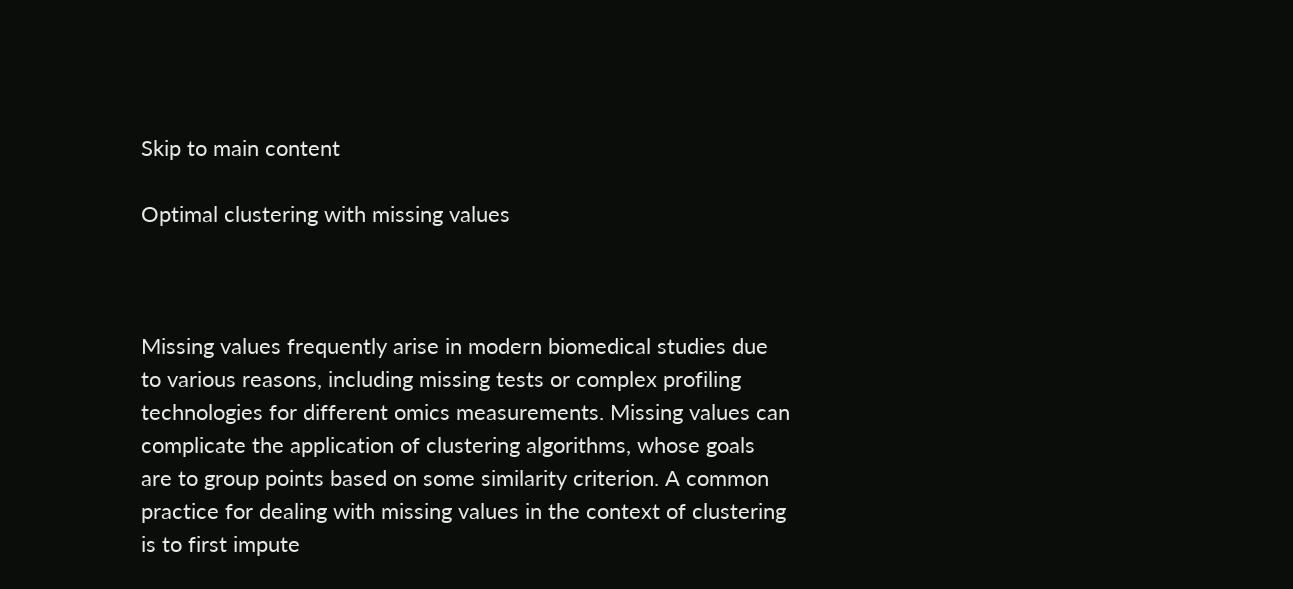Skip to main content

Optimal clustering with missing values



Missing values frequently arise in modern biomedical studies due to various reasons, including missing tests or complex profiling technologies for different omics measurements. Missing values can complicate the application of clustering algorithms, whose goals are to group points based on some similarity criterion. A common practice for dealing with missing values in the context of clustering is to first impute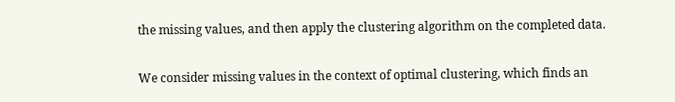the missing values, and then apply the clustering algorithm on the completed data.


We consider missing values in the context of optimal clustering, which finds an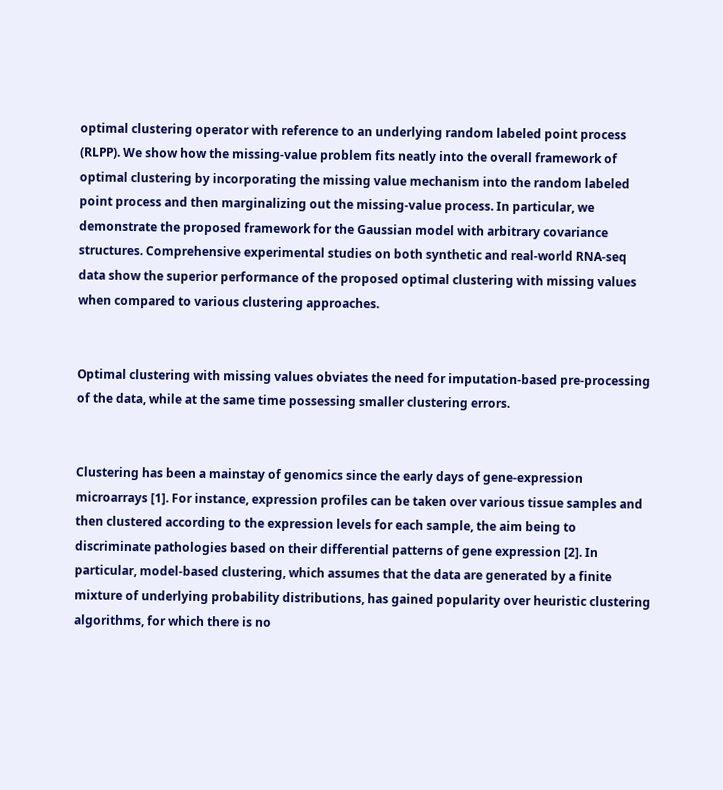optimal clustering operator with reference to an underlying random labeled point process (RLPP). We show how the missing-value problem fits neatly into the overall framework of optimal clustering by incorporating the missing value mechanism into the random labeled point process and then marginalizing out the missing-value process. In particular, we demonstrate the proposed framework for the Gaussian model with arbitrary covariance structures. Comprehensive experimental studies on both synthetic and real-world RNA-seq data show the superior performance of the proposed optimal clustering with missing values when compared to various clustering approaches.


Optimal clustering with missing values obviates the need for imputation-based pre-processing of the data, while at the same time possessing smaller clustering errors.


Clustering has been a mainstay of genomics since the early days of gene-expression microarrays [1]. For instance, expression profiles can be taken over various tissue samples and then clustered according to the expression levels for each sample, the aim being to discriminate pathologies based on their differential patterns of gene expression [2]. In particular, model-based clustering, which assumes that the data are generated by a finite mixture of underlying probability distributions, has gained popularity over heuristic clustering algorithms, for which there is no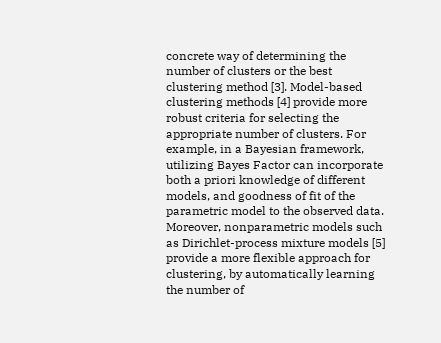concrete way of determining the number of clusters or the best clustering method [3]. Model-based clustering methods [4] provide more robust criteria for selecting the appropriate number of clusters. For example, in a Bayesian framework, utilizing Bayes Factor can incorporate both a priori knowledge of different models, and goodness of fit of the parametric model to the observed data. Moreover, nonparametric models such as Dirichlet-process mixture models [5] provide a more flexible approach for clustering, by automatically learning the number of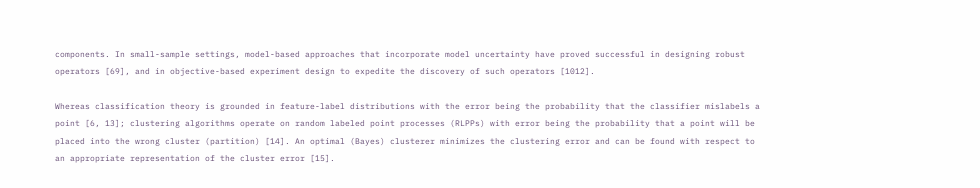components. In small-sample settings, model-based approaches that incorporate model uncertainty have proved successful in designing robust operators [69], and in objective-based experiment design to expedite the discovery of such operators [1012].

Whereas classification theory is grounded in feature-label distributions with the error being the probability that the classifier mislabels a point [6, 13]; clustering algorithms operate on random labeled point processes (RLPPs) with error being the probability that a point will be placed into the wrong cluster (partition) [14]. An optimal (Bayes) clusterer minimizes the clustering error and can be found with respect to an appropriate representation of the cluster error [15].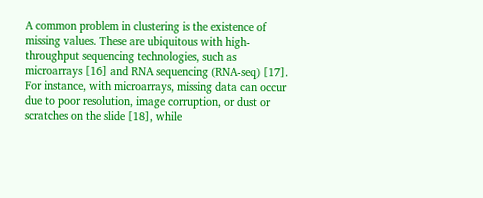A common problem in clustering is the existence of missing values. These are ubiquitous with high-throughput sequencing technologies, such as microarrays [16] and RNA sequencing (RNA-seq) [17]. For instance, with microarrays, missing data can occur due to poor resolution, image corruption, or dust or scratches on the slide [18], while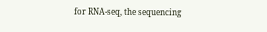for RNA-seq, the sequencing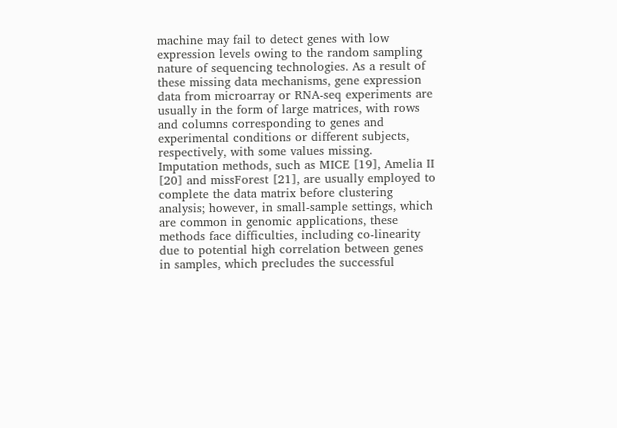machine may fail to detect genes with low expression levels owing to the random sampling nature of sequencing technologies. As a result of these missing data mechanisms, gene expression data from microarray or RNA-seq experiments are usually in the form of large matrices, with rows and columns corresponding to genes and experimental conditions or different subjects, respectively, with some values missing. Imputation methods, such as MICE [19], Amelia II [20] and missForest [21], are usually employed to complete the data matrix before clustering analysis; however, in small-sample settings, which are common in genomic applications, these methods face difficulties, including co-linearity due to potential high correlation between genes in samples, which precludes the successful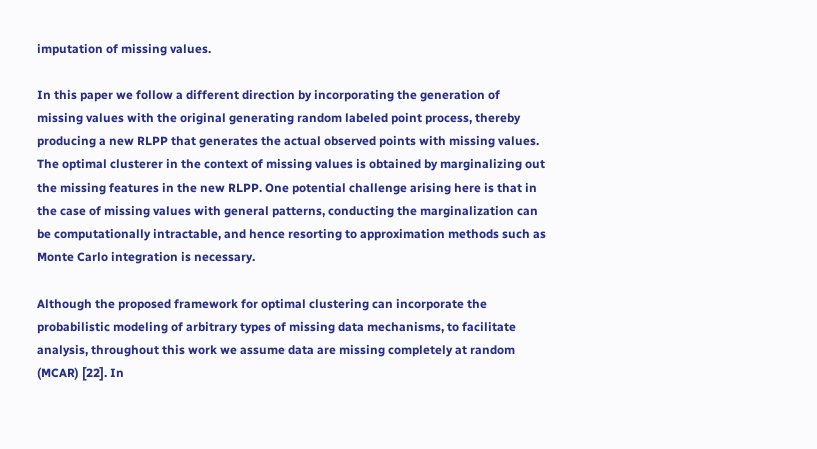imputation of missing values.

In this paper we follow a different direction by incorporating the generation of missing values with the original generating random labeled point process, thereby producing a new RLPP that generates the actual observed points with missing values. The optimal clusterer in the context of missing values is obtained by marginalizing out the missing features in the new RLPP. One potential challenge arising here is that in the case of missing values with general patterns, conducting the marginalization can be computationally intractable, and hence resorting to approximation methods such as Monte Carlo integration is necessary.

Although the proposed framework for optimal clustering can incorporate the probabilistic modeling of arbitrary types of missing data mechanisms, to facilitate analysis, throughout this work we assume data are missing completely at random (MCAR) [22]. In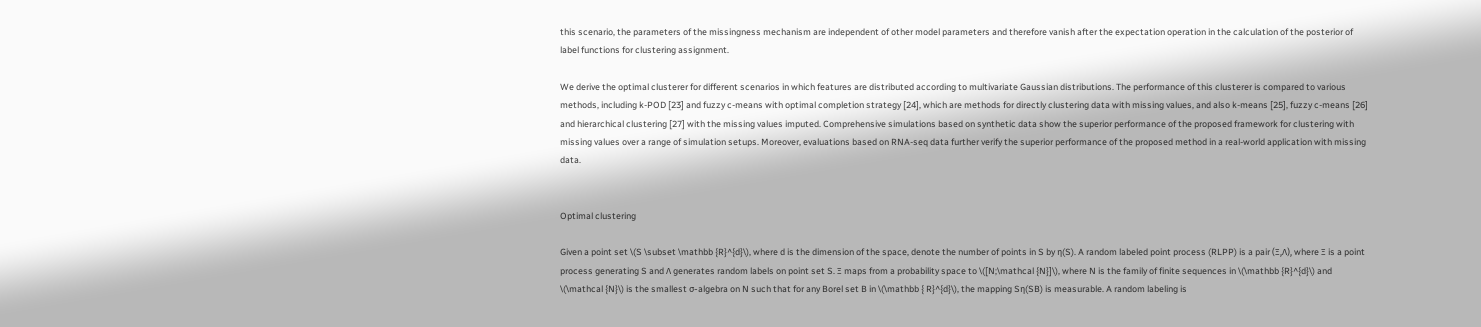this scenario, the parameters of the missingness mechanism are independent of other model parameters and therefore vanish after the expectation operation in the calculation of the posterior of label functions for clustering assignment.

We derive the optimal clusterer for different scenarios in which features are distributed according to multivariate Gaussian distributions. The performance of this clusterer is compared to various methods, including k-POD [23] and fuzzy c-means with optimal completion strategy [24], which are methods for directly clustering data with missing values, and also k-means [25], fuzzy c-means [26] and hierarchical clustering [27] with the missing values imputed. Comprehensive simulations based on synthetic data show the superior performance of the proposed framework for clustering with missing values over a range of simulation setups. Moreover, evaluations based on RNA-seq data further verify the superior performance of the proposed method in a real-world application with missing data.


Optimal clustering

Given a point set \(S \subset \mathbb {R}^{d}\), where d is the dimension of the space, denote the number of points in S by η(S). A random labeled point process (RLPP) is a pair (Ξ,Λ), where Ξ is a point process generating S and Λ generates random labels on point set S. Ξ maps from a probability space to \([N;\mathcal {N}]\), where N is the family of finite sequences in \(\mathbb {R}^{d}\) and \(\mathcal {N}\) is the smallest σ-algebra on N such that for any Borel set B in \(\mathbb { R}^{d}\), the mapping Sη(SB) is measurable. A random labeling is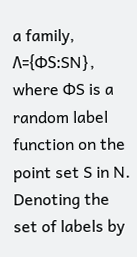a family, Λ={ΦS:SN}, where ΦS is a random label function on the point set S in N. Denoting the set of labels by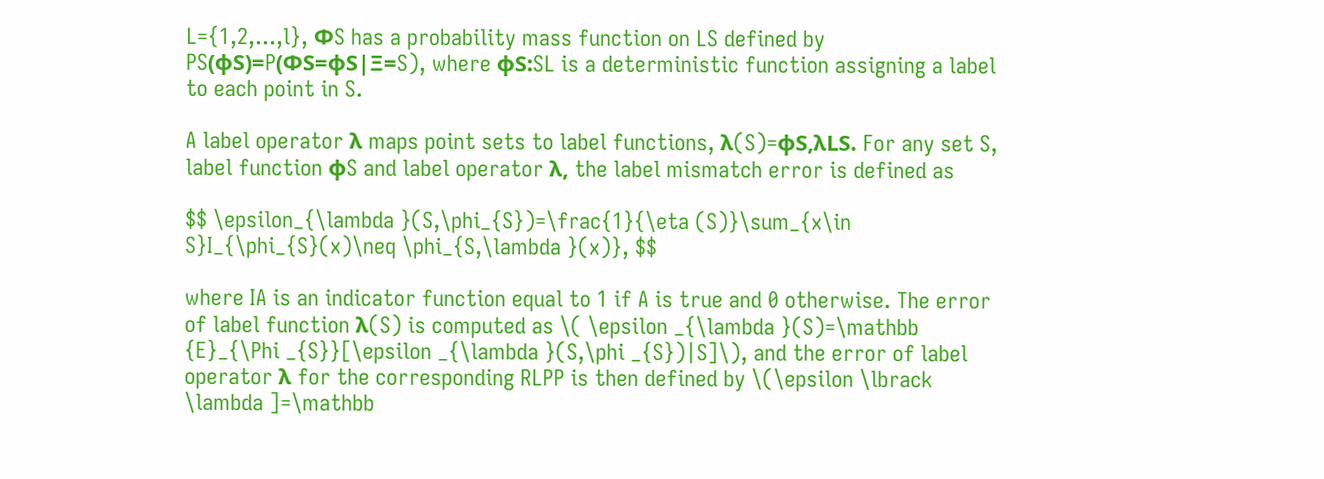L={1,2,...,l}, ΦS has a probability mass function on LS defined by PS(ϕS)=P(ΦS=ϕS|Ξ=S), where ϕS:SL is a deterministic function assigning a label to each point in S.

A label operator λ maps point sets to label functions, λ(S)=ϕS,λLS. For any set S, label function ϕS and label operator λ, the label mismatch error is defined as

$$ \epsilon_{\lambda }(S,\phi_{S})=\frac{1}{\eta (S)}\sum_{x\in S}I_{\phi_{S}(x)\neq \phi_{S,\lambda }(x)}, $$

where IA is an indicator function equal to 1 if A is true and 0 otherwise. The error of label function λ(S) is computed as \( \epsilon _{\lambda }(S)=\mathbb {E}_{\Phi _{S}}[\epsilon _{\lambda }(S,\phi _{S})|S]\), and the error of label operator λ for the corresponding RLPP is then defined by \(\epsilon \lbrack \lambda ]=\mathbb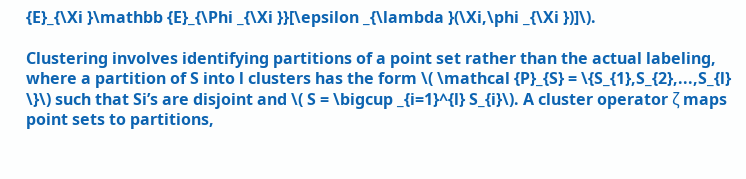{E}_{\Xi }\mathbb {E}_{\Phi _{\Xi }}[\epsilon _{\lambda }(\Xi,\phi _{\Xi })]\).

Clustering involves identifying partitions of a point set rather than the actual labeling, where a partition of S into l clusters has the form \( \mathcal {P}_{S} = \{S_{1},S_{2},...,S_{l} \}\) such that Si’s are disjoint and \( S = \bigcup _{i=1}^{l} S_{i}\). A cluster operator ζ maps point sets to partitions,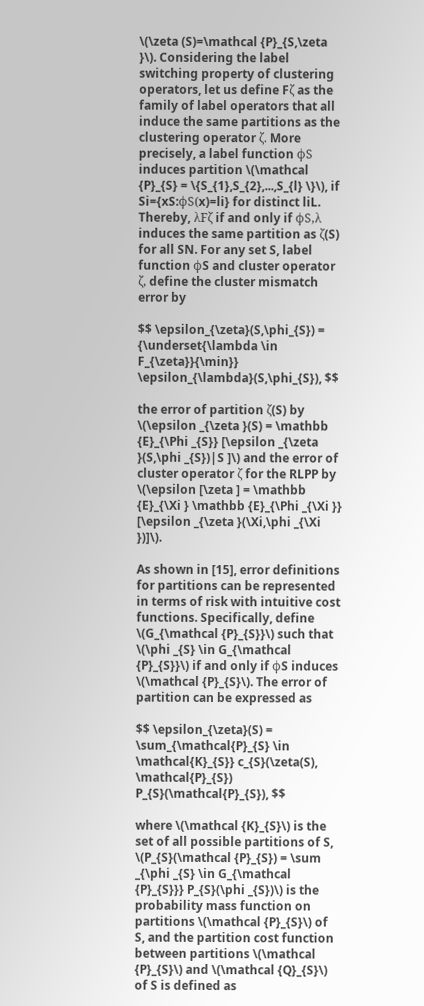\(\zeta (S)=\mathcal {P}_{S,\zeta }\). Considering the label switching property of clustering operators, let us define Fζ as the family of label operators that all induce the same partitions as the clustering operator ζ. More precisely, a label function ϕS induces partition \(\mathcal {P}_{S} = \{S_{1},S_{2},...,S_{l} \}\), if Si={xS:ϕS(x)=li} for distinct liL. Thereby, λFζ if and only if ϕS,λ induces the same partition as ζ(S) for all SN. For any set S, label function ϕS and cluster operator ζ, define the cluster mismatch error by

$$ \epsilon_{\zeta}(S,\phi_{S}) = {\underset{\lambda \in F_{\zeta}}{\min}} \epsilon_{\lambda}(S,\phi_{S}), $$

the error of partition ζ(S) by \(\epsilon _{\zeta }(S) = \mathbb {E}_{\Phi _{S}} [\epsilon _{\zeta }(S,\phi _{S})|S ]\) and the error of cluster operator ζ for the RLPP by \(\epsilon [\zeta ] = \mathbb {E}_{\Xi } \mathbb {E}_{\Phi _{\Xi }} [\epsilon _{\zeta }(\Xi,\phi _{\Xi })]\).

As shown in [15], error definitions for partitions can be represented in terms of risk with intuitive cost functions. Specifically, define \(G_{\mathcal {P}_{S}}\) such that \(\phi _{S} \in G_{\mathcal {P}_{S}}\) if and only if ϕS induces \(\mathcal {P}_{S}\). The error of partition can be expressed as

$$ \epsilon_{\zeta}(S) = \sum_{\mathcal{P}_{S} \in \mathcal{K}_{S}} c_{S}(\zeta(S), \mathcal{P}_{S}) P_{S}(\mathcal{P}_{S}), $$

where \(\mathcal {K}_{S}\) is the set of all possible partitions of S, \(P_{S}(\mathcal {P}_{S}) = \sum _{\phi _{S} \in G_{\mathcal {P}_{S}}} P_{S}(\phi _{S})\) is the probability mass function on partitions \(\mathcal {P}_{S}\) of S, and the partition cost function between partitions \(\mathcal {P}_{S}\) and \(\mathcal {Q}_{S}\) of S is defined as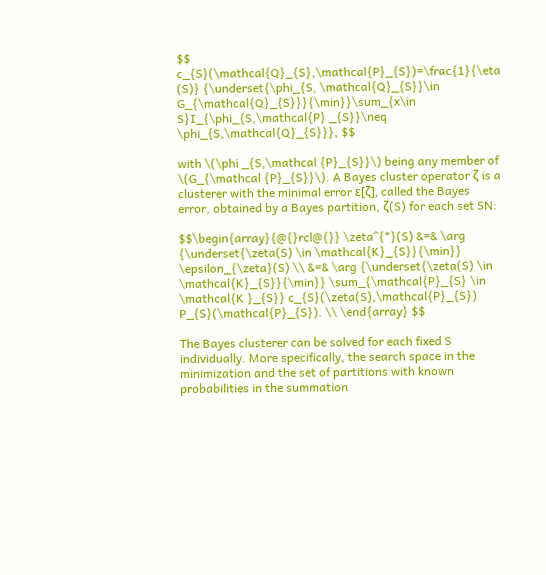$$ c_{S}(\mathcal{Q}_{S},\mathcal{P}_{S})=\frac{1}{\eta (S)} {\underset{\phi_{S, \mathcal{Q}_{S}}\in G_{\mathcal{Q}_{S}}}{\min}}\sum_{x\in S}I_{\phi_{S,\mathcal{P} _{S}}\neq \phi_{S,\mathcal{Q}_{S}}}, $$

with \(\phi _{S,\mathcal {P}_{S}}\) being any member of \(G_{\mathcal {P}_{S}}\). A Bayes cluster operator ζ is a clusterer with the minimal error ε[ζ], called the Bayes error, obtained by a Bayes partition, ζ(S) for each set SN:

$$\begin{array}{@{}rcl@{}} \zeta^{*}(S) &=& \arg {\underset{\zeta(S) \in \mathcal{K}_{S}}{\min}} \epsilon_{\zeta}(S) \\ &=& \arg {\underset{\zeta(S) \in \mathcal{K}_{S}}{\min}} \sum_{\mathcal{P}_{S} \in \mathcal{K }_{S}} c_{S}(\zeta(S),\mathcal{P}_{S}) P_{S}(\mathcal{P}_{S}). \\ \end{array} $$

The Bayes clusterer can be solved for each fixed S individually. More specifically, the search space in the minimization and the set of partitions with known probabilities in the summation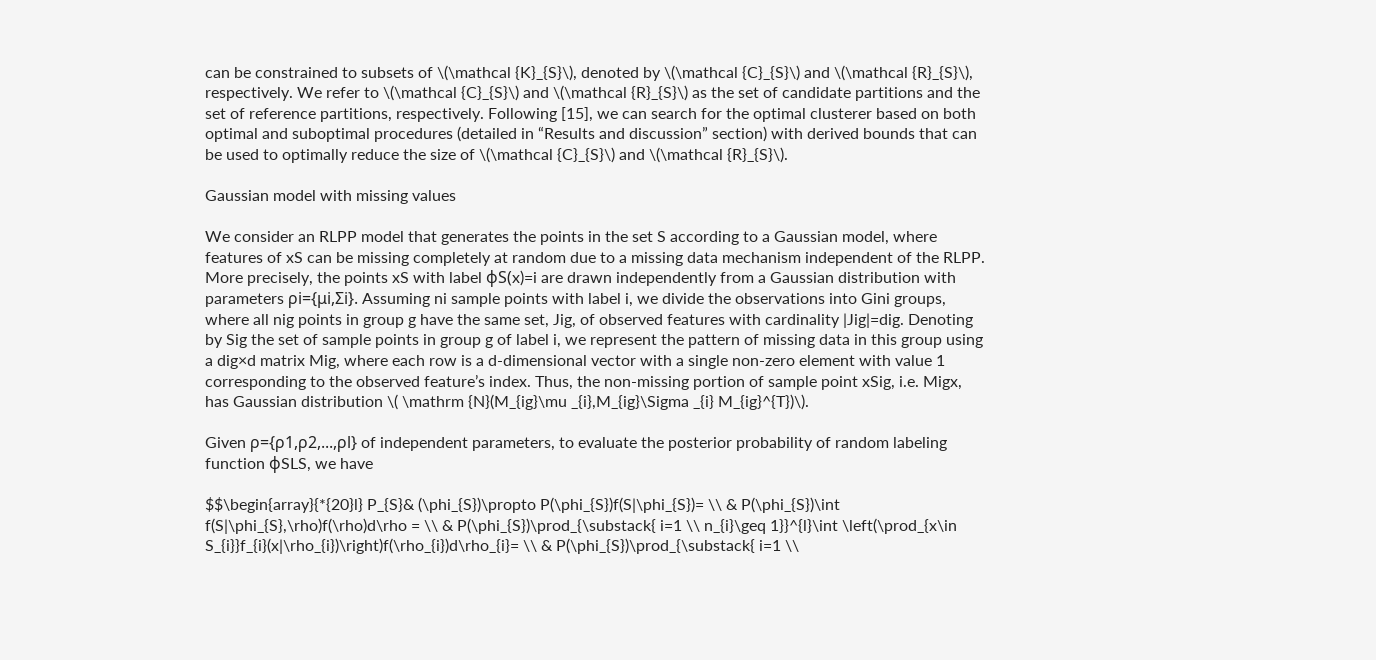can be constrained to subsets of \(\mathcal {K}_{S}\), denoted by \(\mathcal {C}_{S}\) and \(\mathcal {R}_{S}\), respectively. We refer to \(\mathcal {C}_{S}\) and \(\mathcal {R}_{S}\) as the set of candidate partitions and the set of reference partitions, respectively. Following [15], we can search for the optimal clusterer based on both optimal and suboptimal procedures (detailed in “Results and discussion” section) with derived bounds that can be used to optimally reduce the size of \(\mathcal {C}_{S}\) and \(\mathcal {R}_{S}\).

Gaussian model with missing values

We consider an RLPP model that generates the points in the set S according to a Gaussian model, where features of xS can be missing completely at random due to a missing data mechanism independent of the RLPP. More precisely, the points xS with label ϕS(x)=i are drawn independently from a Gaussian distribution with parameters ρi={μi,Σi}. Assuming ni sample points with label i, we divide the observations into Gini groups, where all nig points in group g have the same set, Jig, of observed features with cardinality |Jig|=dig. Denoting by Sig the set of sample points in group g of label i, we represent the pattern of missing data in this group using a dig×d matrix Mig, where each row is a d-dimensional vector with a single non-zero element with value 1 corresponding to the observed feature’s index. Thus, the non-missing portion of sample point xSig, i.e. Migx, has Gaussian distribution \( \mathrm {N}(M_{ig}\mu _{i},M_{ig}\Sigma _{i} M_{ig}^{T})\).

Given ρ={ρ1,ρ2,...,ρl} of independent parameters, to evaluate the posterior probability of random labeling function ϕSLS, we have

$$\begin{array}{*{20}l} P_{S}& (\phi_{S})\propto P(\phi_{S})f(S|\phi_{S})= \\ & P(\phi_{S})\int f(S|\phi_{S},\rho)f(\rho)d\rho = \\ & P(\phi_{S})\prod_{\substack{ i=1 \\ n_{i}\geq 1}}^{l}\int \left(\prod_{x\in S_{i}}f_{i}(x|\rho_{i})\right)f(\rho_{i})d\rho_{i}= \\ & P(\phi_{S})\prod_{\substack{ i=1 \\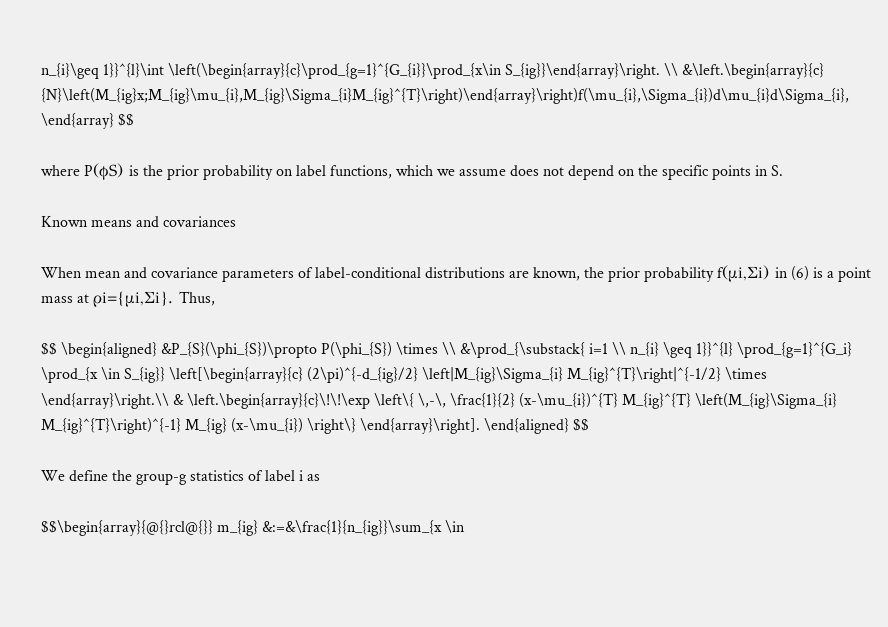n_{i}\geq 1}}^{l}\int \left(\begin{array}{c}\prod_{g=1}^{G_{i}}\prod_{x\in S_{ig}}\end{array}\right. \\ &\left.\begin{array}{c} {N}\left(M_{ig}x;M_{ig}\mu_{i},M_{ig}\Sigma_{i}M_{ig}^{T}\right)\end{array}\right)f(\mu_{i},\Sigma_{i})d\mu_{i}d\Sigma_{i}, \end{array} $$

where P(ϕS) is the prior probability on label functions, which we assume does not depend on the specific points in S.

Known means and covariances

When mean and covariance parameters of label-conditional distributions are known, the prior probability f(μi,Σi) in (6) is a point mass at ρi={μi,Σi}. Thus,

$$ \begin{aligned} &P_{S}(\phi_{S})\propto P(\phi_{S}) \times \\ &\prod_{\substack{ i=1 \\ n_{i} \geq 1}}^{l} \prod_{g=1}^{G_i} \prod_{x \in S_{ig}} \left[\begin{array}{c} (2\pi)^{-d_{ig}/2} \left|M_{ig}\Sigma_{i} M_{ig}^{T}\right|^{-1/2} \times \end{array}\right.\\ & \left.\begin{array}{c}\!\!\exp \left\{ \,-\, \frac{1}{2} (x-\mu_{i})^{T} M_{ig}^{T} \left(M_{ig}\Sigma_{i} M_{ig}^{T}\right)^{-1} M_{ig} (x-\mu_{i}) \right\} \end{array}\right]. \end{aligned} $$

We define the group-g statistics of label i as

$$\begin{array}{@{}rcl@{}} m_{ig} &:=&\frac{1}{n_{ig}}\sum_{x \in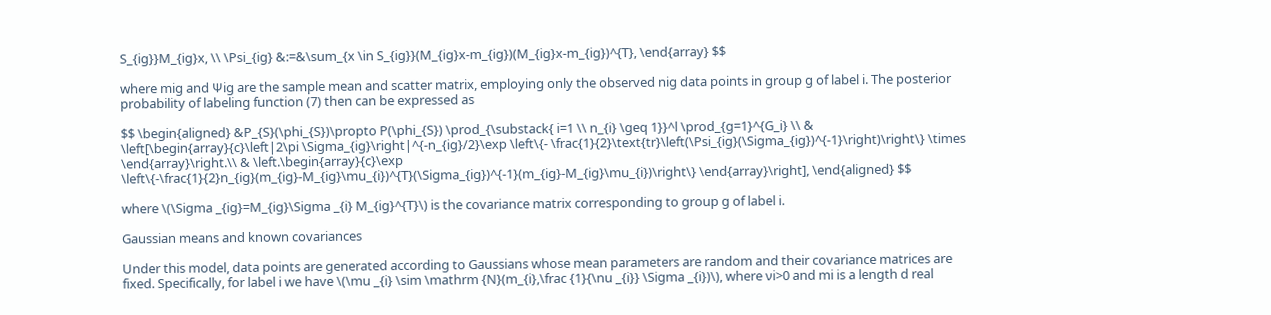S_{ig}}M_{ig}x, \\ \Psi_{ig} &:=&\sum_{x \in S_{ig}}(M_{ig}x-m_{ig})(M_{ig}x-m_{ig})^{T}, \end{array} $$

where mig and Ψig are the sample mean and scatter matrix, employing only the observed nig data points in group g of label i. The posterior probability of labeling function (7) then can be expressed as

$$ \begin{aligned} &P_{S}(\phi_{S})\propto P(\phi_{S}) \prod_{\substack{ i=1 \\ n_{i} \geq 1}}^l \prod_{g=1}^{G_i} \\ & \left[\begin{array}{c}\left|2\pi \Sigma_{ig}\right|^{-n_{ig}/2}\exp \left\{- \frac{1}{2}\text{tr}\left(\Psi_{ig}(\Sigma_{ig})^{-1}\right)\right\} \times \end{array}\right.\\ & \left.\begin{array}{c}\exp \left\{-\frac{1}{2}n_{ig}(m_{ig}-M_{ig}\mu_{i})^{T}(\Sigma_{ig})^{-1}(m_{ig}-M_{ig}\mu_{i})\right\} \end{array}\right], \end{aligned} $$

where \(\Sigma _{ig}=M_{ig}\Sigma _{i} M_{ig}^{T}\) is the covariance matrix corresponding to group g of label i.

Gaussian means and known covariances

Under this model, data points are generated according to Gaussians whose mean parameters are random and their covariance matrices are fixed. Specifically, for label i we have \(\mu _{i} \sim \mathrm {N}(m_{i},\frac {1}{\nu _{i}} \Sigma _{i})\), where νi>0 and mi is a length d real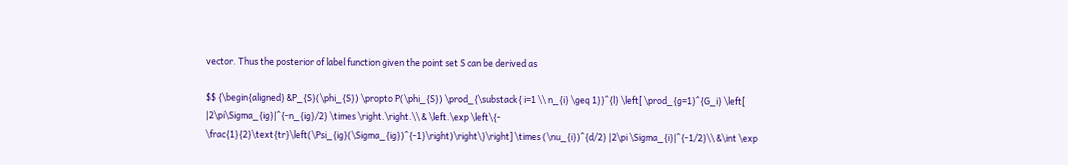vector. Thus the posterior of label function given the point set S can be derived as

$$ {\begin{aligned} &P_{S}(\phi_{S}) \propto P(\phi_{S}) \prod_{\substack{ i=1 \\ n_{i} \geq 1}}^{l} \left[ \prod_{g=1}^{G_i} \left[ |2\pi\Sigma_{ig}|^{-n_{ig}/2} \times \right.\right.\\ & \left.\exp \left\{- \frac{1}{2}\text{tr}\left(\Psi_{ig}(\Sigma_{ig})^{-1}\right)\right\}\right] \times (\nu_{i})^{d/2} |2\pi \Sigma_{i}|^{-1/2}\\ &\int \exp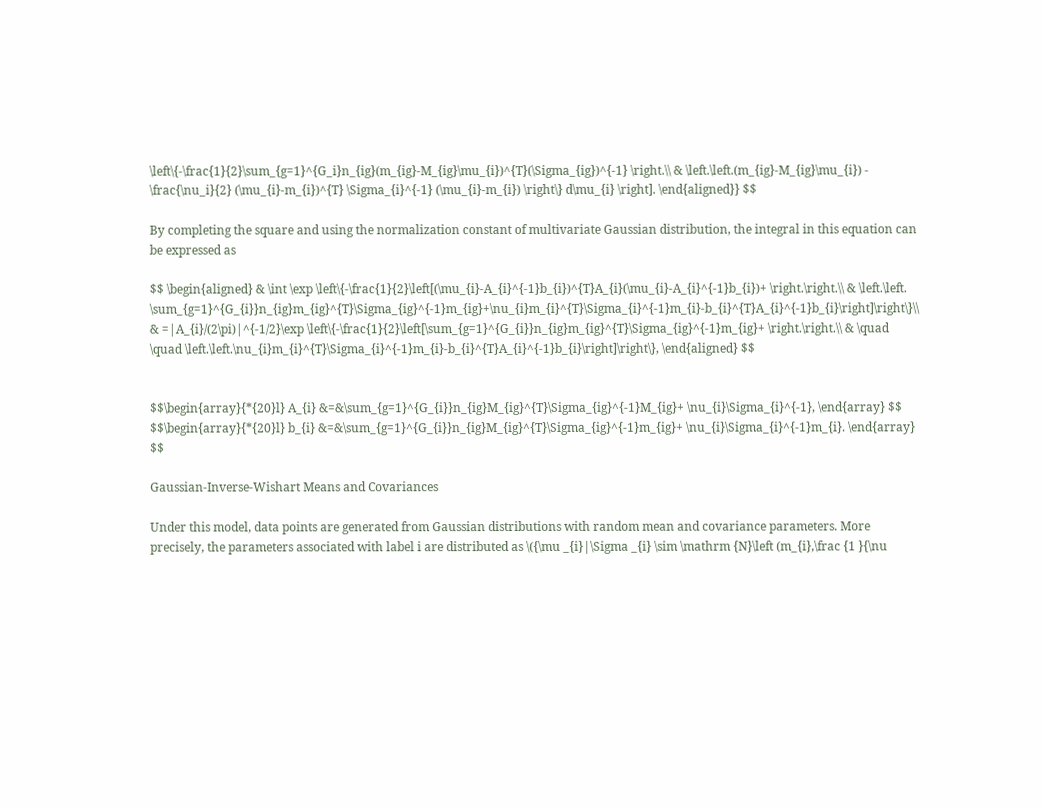\left\{-\frac{1}{2}\sum_{g=1}^{G_i}n_{ig}(m_{ig}-M_{ig}\mu_{i})^{T}(\Sigma_{ig})^{-1} \right.\\ & \left.\left.(m_{ig}-M_{ig}\mu_{i}) - \frac{\nu_i}{2} (\mu_{i}-m_{i})^{T} \Sigma_{i}^{-1} (\mu_{i}-m_{i}) \right\} d\mu_{i} \right]. \end{aligned}} $$

By completing the square and using the normalization constant of multivariate Gaussian distribution, the integral in this equation can be expressed as

$$ \begin{aligned} & \int \exp \left\{-\frac{1}{2}\left[(\mu_{i}-A_{i}^{-1}b_{i})^{T}A_{i}(\mu_{i}-A_{i}^{-1}b_{i})+ \right.\right.\\ & \left.\left. \sum_{g=1}^{G_{i}}n_{ig}m_{ig}^{T}\Sigma_{ig}^{-1}m_{ig}+\nu_{i}m_{i}^{T}\Sigma_{i}^{-1}m_{i}-b_{i}^{T}A_{i}^{-1}b_{i}\right]\right\}\\ & =|A_{i}/(2\pi)|^{-1/2}\exp \left\{-\frac{1}{2}\left[\sum_{g=1}^{G_{i}}n_{ig}m_{ig}^{T}\Sigma_{ig}^{-1}m_{ig}+ \right.\right.\\ & \quad \quad \left.\left.\nu_{i}m_{i}^{T}\Sigma_{i}^{-1}m_{i}-b_{i}^{T}A_{i}^{-1}b_{i}\right]\right\}, \end{aligned} $$


$$\begin{array}{*{20}l} A_{i} &=&\sum_{g=1}^{G_{i}}n_{ig}M_{ig}^{T}\Sigma_{ig}^{-1}M_{ig}+ \nu_{i}\Sigma_{i}^{-1}, \end{array} $$
$$\begin{array}{*{20}l} b_{i} &=&\sum_{g=1}^{G_{i}}n_{ig}M_{ig}^{T}\Sigma_{ig}^{-1}m_{ig}+ \nu_{i}\Sigma_{i}^{-1}m_{i}. \end{array} $$

Gaussian-Inverse-Wishart Means and Covariances

Under this model, data points are generated from Gaussian distributions with random mean and covariance parameters. More precisely, the parameters associated with label i are distributed as \({\mu _{i}|\Sigma _{i} \sim \mathrm {N}\left (m_{i},\frac {1 }{\nu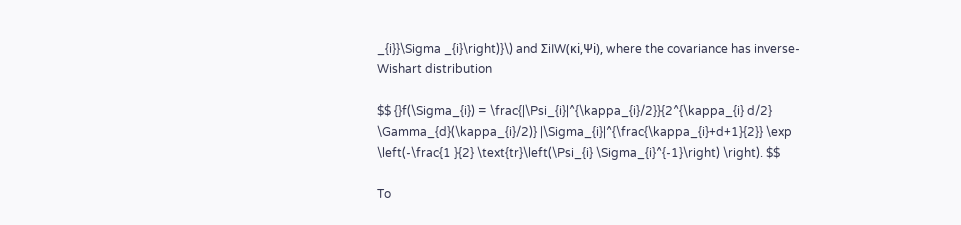_{i}}\Sigma _{i}\right)}\) and ΣiIW(κi,Ψi), where the covariance has inverse-Wishart distribution

$$ {}f(\Sigma_{i}) = \frac{|\Psi_{i}|^{\kappa_{i}/2}}{2^{\kappa_{i} d/2} \Gamma_{d}(\kappa_{i}/2)} |\Sigma_{i}|^{\frac{\kappa_{i}+d+1}{2}} \exp \left(-\frac{1 }{2} \text{tr}\left(\Psi_{i} \Sigma_{i}^{-1}\right) \right). $$

To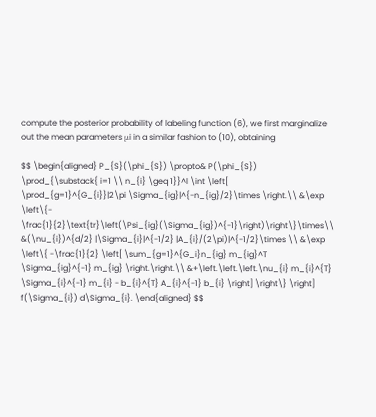compute the posterior probability of labeling function (6), we first marginalize out the mean parameters μi in a similar fashion to (10), obtaining

$$ \begin{aligned} P_{S}(\phi_{S}) \propto& P(\phi_{S}) \prod_{\substack{ i=1 \\ n_{i} \geq 1}}^l \int \left[ \prod_{g=1}^{G_{i}}|2\pi \Sigma_{ig}|^{-n_{ig}/2}\times \right.\\ &\exp \left\{- \frac{1}{2}\text{tr}\left(\Psi_{ig}(\Sigma_{ig})^{-1}\right)\right\}\times\\ &(\nu_{i})^{d/2} |\Sigma_{i}|^{-1/2} |A_{i}/(2\pi)|^{-1/2}\times \\ &\exp \left\{ -\frac{1}{2} \left[ \sum_{g=1}^{G_i}n_{ig} m_{ig}^T \Sigma_{ig}^{-1} m_{ig} \right.\right.\\ &+\left.\left.\left.\nu_{i} m_{i}^{T} \Sigma_{i}^{-1} m_{i} - b_{i}^{T} A_{i}^{-1} b_{i} \right] \right\} \right] f(\Sigma_{i}) d\Sigma_{i}. \end{aligned} $$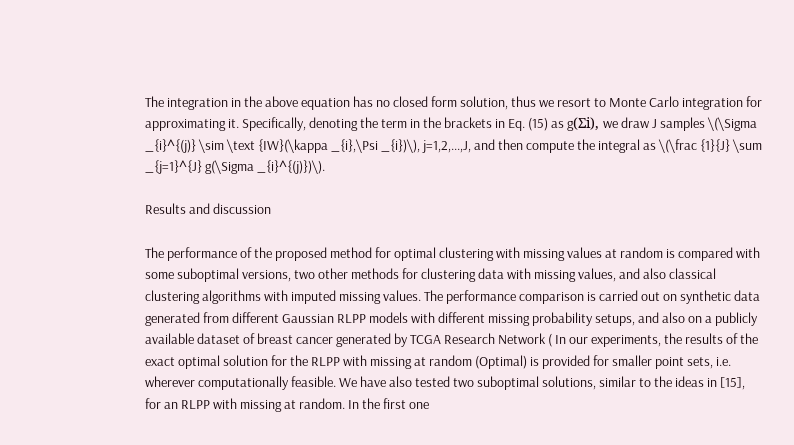The integration in the above equation has no closed form solution, thus we resort to Monte Carlo integration for approximating it. Specifically, denoting the term in the brackets in Eq. (15) as g(Σi), we draw J samples \(\Sigma _{i}^{(j)} \sim \text {IW}(\kappa _{i},\Psi _{i})\), j=1,2,...,J, and then compute the integral as \(\frac {1}{J} \sum _{j=1}^{J} g(\Sigma _{i}^{(j)})\).

Results and discussion

The performance of the proposed method for optimal clustering with missing values at random is compared with some suboptimal versions, two other methods for clustering data with missing values, and also classical clustering algorithms with imputed missing values. The performance comparison is carried out on synthetic data generated from different Gaussian RLPP models with different missing probability setups, and also on a publicly available dataset of breast cancer generated by TCGA Research Network ( In our experiments, the results of the exact optimal solution for the RLPP with missing at random (Optimal) is provided for smaller point sets, i.e. wherever computationally feasible. We have also tested two suboptimal solutions, similar to the ideas in [15], for an RLPP with missing at random. In the first one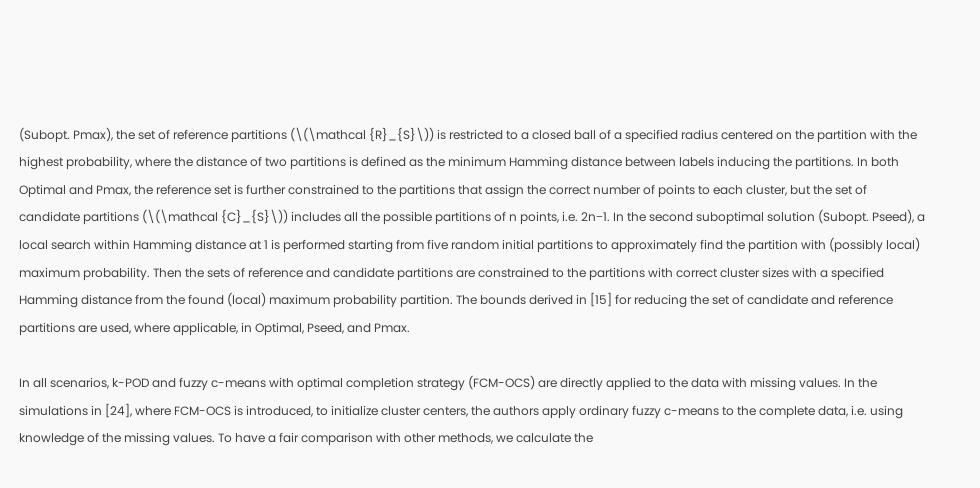(Subopt. Pmax), the set of reference partitions (\(\mathcal {R}_{S}\)) is restricted to a closed ball of a specified radius centered on the partition with the highest probability, where the distance of two partitions is defined as the minimum Hamming distance between labels inducing the partitions. In both Optimal and Pmax, the reference set is further constrained to the partitions that assign the correct number of points to each cluster, but the set of candidate partitions (\(\mathcal {C}_{S}\)) includes all the possible partitions of n points, i.e. 2n−1. In the second suboptimal solution (Subopt. Pseed), a local search within Hamming distance at 1 is performed starting from five random initial partitions to approximately find the partition with (possibly local) maximum probability. Then the sets of reference and candidate partitions are constrained to the partitions with correct cluster sizes with a specified Hamming distance from the found (local) maximum probability partition. The bounds derived in [15] for reducing the set of candidate and reference partitions are used, where applicable, in Optimal, Pseed, and Pmax.

In all scenarios, k-POD and fuzzy c-means with optimal completion strategy (FCM-OCS) are directly applied to the data with missing values. In the simulations in [24], where FCM-OCS is introduced, to initialize cluster centers, the authors apply ordinary fuzzy c-means to the complete data, i.e. using knowledge of the missing values. To have a fair comparison with other methods, we calculate the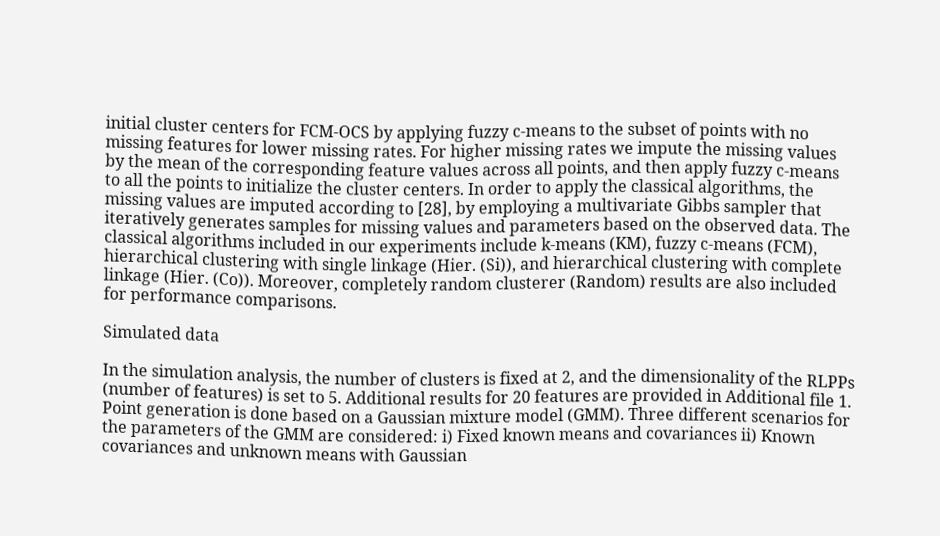initial cluster centers for FCM-OCS by applying fuzzy c-means to the subset of points with no missing features for lower missing rates. For higher missing rates we impute the missing values by the mean of the corresponding feature values across all points, and then apply fuzzy c-means to all the points to initialize the cluster centers. In order to apply the classical algorithms, the missing values are imputed according to [28], by employing a multivariate Gibbs sampler that iteratively generates samples for missing values and parameters based on the observed data. The classical algorithms included in our experiments include k-means (KM), fuzzy c-means (FCM), hierarchical clustering with single linkage (Hier. (Si)), and hierarchical clustering with complete linkage (Hier. (Co)). Moreover, completely random clusterer (Random) results are also included for performance comparisons.

Simulated data

In the simulation analysis, the number of clusters is fixed at 2, and the dimensionality of the RLPPs (number of features) is set to 5. Additional results for 20 features are provided in Additional file 1. Point generation is done based on a Gaussian mixture model (GMM). Three different scenarios for the parameters of the GMM are considered: i) Fixed known means and covariances ii) Known covariances and unknown means with Gaussian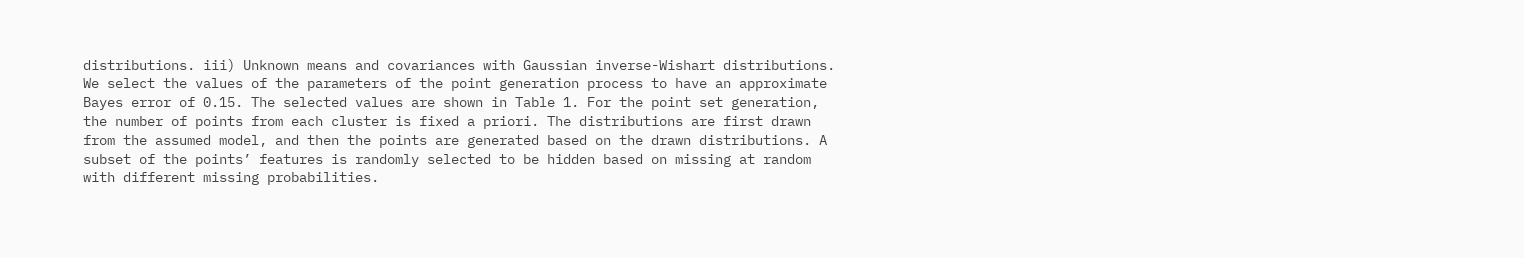distributions. iii) Unknown means and covariances with Gaussian inverse-Wishart distributions. We select the values of the parameters of the point generation process to have an approximate Bayes error of 0.15. The selected values are shown in Table 1. For the point set generation, the number of points from each cluster is fixed a priori. The distributions are first drawn from the assumed model, and then the points are generated based on the drawn distributions. A subset of the points’ features is randomly selected to be hidden based on missing at random with different missing probabilities.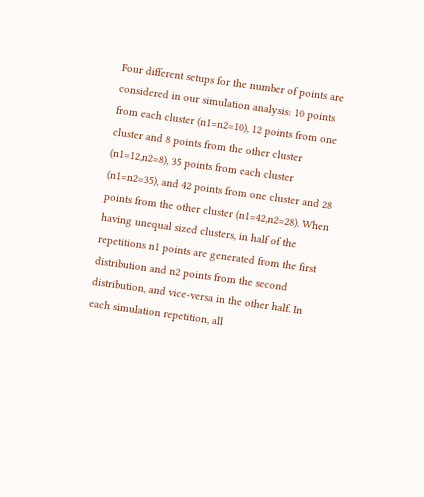Four different setups for the number of points are considered in our simulation analysis: 10 points from each cluster (n1=n2=10), 12 points from one cluster and 8 points from the other cluster (n1=12,n2=8), 35 points from each cluster (n1=n2=35), and 42 points from one cluster and 28 points from the other cluster (n1=42,n2=28). When having unequal sized clusters, in half of the repetitions n1 points are generated from the first distribution and n2 points from the second distribution, and vice-versa in the other half. In each simulation repetition, all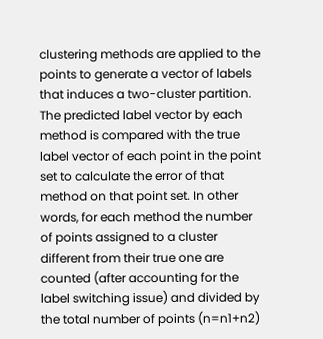clustering methods are applied to the points to generate a vector of labels that induces a two-cluster partition. The predicted label vector by each method is compared with the true label vector of each point in the point set to calculate the error of that method on that point set. In other words, for each method the number of points assigned to a cluster different from their true one are counted (after accounting for the label switching issue) and divided by the total number of points (n=n1+n2)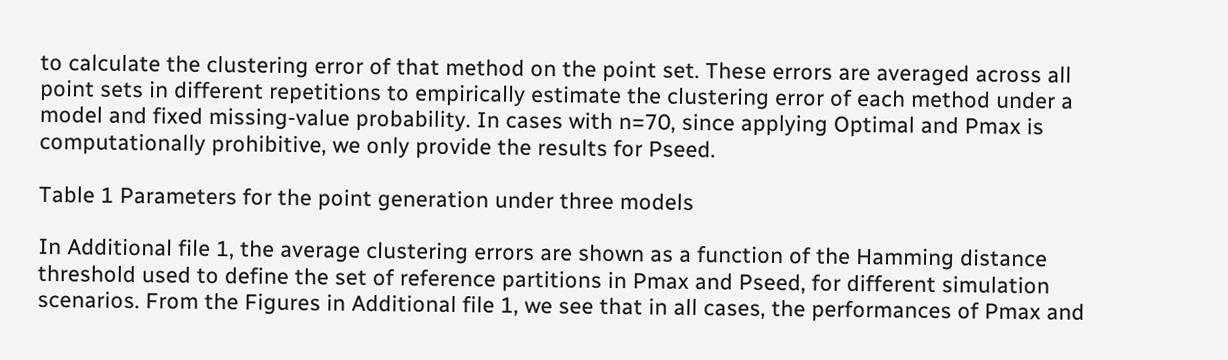to calculate the clustering error of that method on the point set. These errors are averaged across all point sets in different repetitions to empirically estimate the clustering error of each method under a model and fixed missing-value probability. In cases with n=70, since applying Optimal and Pmax is computationally prohibitive, we only provide the results for Pseed.

Table 1 Parameters for the point generation under three models

In Additional file 1, the average clustering errors are shown as a function of the Hamming distance threshold used to define the set of reference partitions in Pmax and Pseed, for different simulation scenarios. From the Figures in Additional file 1, we see that in all cases, the performances of Pmax and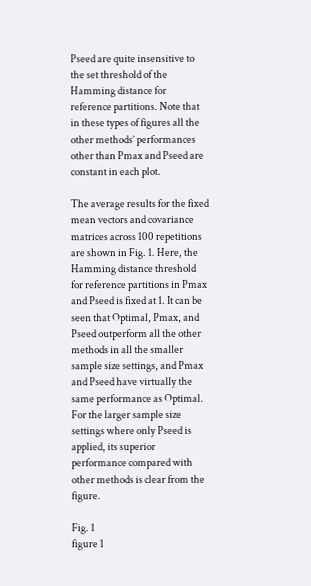Pseed are quite insensitive to the set threshold of the Hamming distance for reference partitions. Note that in these types of figures all the other methods’ performances other than Pmax and Pseed are constant in each plot.

The average results for the fixed mean vectors and covariance matrices across 100 repetitions are shown in Fig. 1. Here, the Hamming distance threshold for reference partitions in Pmax and Pseed is fixed at 1. It can be seen that Optimal, Pmax, and Pseed outperform all the other methods in all the smaller sample size settings, and Pmax and Pseed have virtually the same performance as Optimal. For the larger sample size settings where only Pseed is applied, its superior performance compared with other methods is clear from the figure.

Fig. 1
figure 1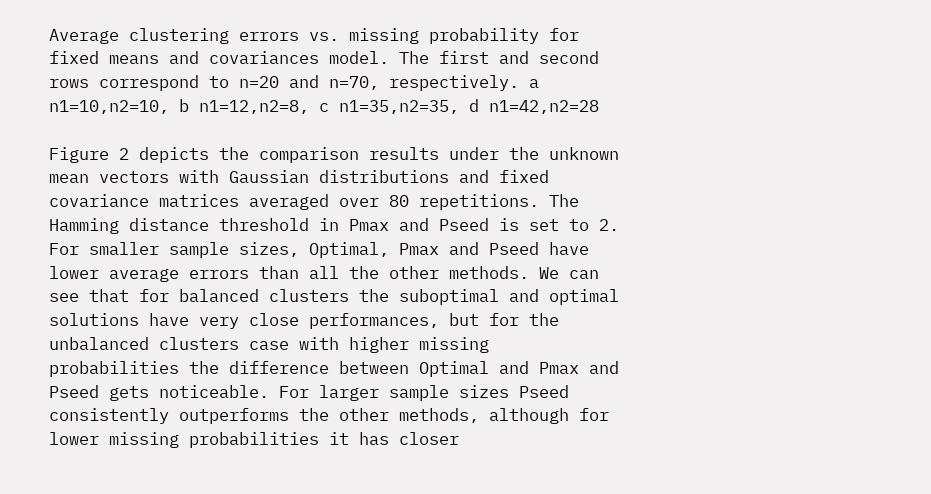Average clustering errors vs. missing probability for fixed means and covariances model. The first and second rows correspond to n=20 and n=70, respectively. a n1=10,n2=10, b n1=12,n2=8, c n1=35,n2=35, d n1=42,n2=28

Figure 2 depicts the comparison results under the unknown mean vectors with Gaussian distributions and fixed covariance matrices averaged over 80 repetitions. The Hamming distance threshold in Pmax and Pseed is set to 2. For smaller sample sizes, Optimal, Pmax and Pseed have lower average errors than all the other methods. We can see that for balanced clusters the suboptimal and optimal solutions have very close performances, but for the unbalanced clusters case with higher missing probabilities the difference between Optimal and Pmax and Pseed gets noticeable. For larger sample sizes Pseed consistently outperforms the other methods, although for lower missing probabilities it has closer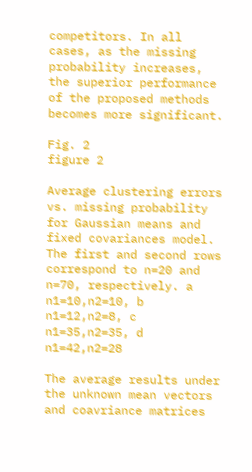competitors. In all cases, as the missing probability increases, the superior performance of the proposed methods becomes more significant.

Fig. 2
figure 2

Average clustering errors vs. missing probability for Gaussian means and fixed covariances model. The first and second rows correspond to n=20 and n=70, respectively. a n1=10,n2=10, b n1=12,n2=8, c n1=35,n2=35, d n1=42,n2=28

The average results under the unknown mean vectors and coavriance matrices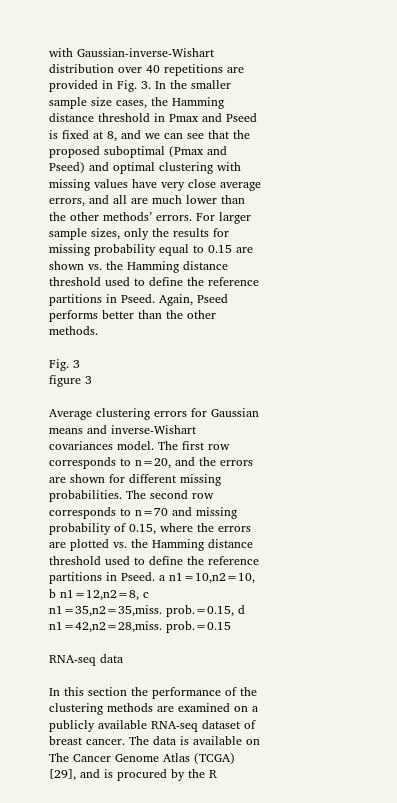with Gaussian-inverse-Wishart distribution over 40 repetitions are provided in Fig. 3. In the smaller sample size cases, the Hamming distance threshold in Pmax and Pseed is fixed at 8, and we can see that the proposed suboptimal (Pmax and Pseed) and optimal clustering with missing values have very close average errors, and all are much lower than the other methods’ errors. For larger sample sizes, only the results for missing probability equal to 0.15 are shown vs. the Hamming distance threshold used to define the reference partitions in Pseed. Again, Pseed performs better than the other methods.

Fig. 3
figure 3

Average clustering errors for Gaussian means and inverse-Wishart covariances model. The first row corresponds to n=20, and the errors are shown for different missing probabilities. The second row corresponds to n=70 and missing probability of 0.15, where the errors are plotted vs. the Hamming distance threshold used to define the reference partitions in Pseed. a n1=10,n2=10, b n1=12,n2=8, c n1=35,n2=35,miss. prob.=0.15, d n1=42,n2=28,miss. prob.=0.15

RNA-seq data

In this section the performance of the clustering methods are examined on a publicly available RNA-seq dataset of breast cancer. The data is available on The Cancer Genome Atlas (TCGA) [29], and is procured by the R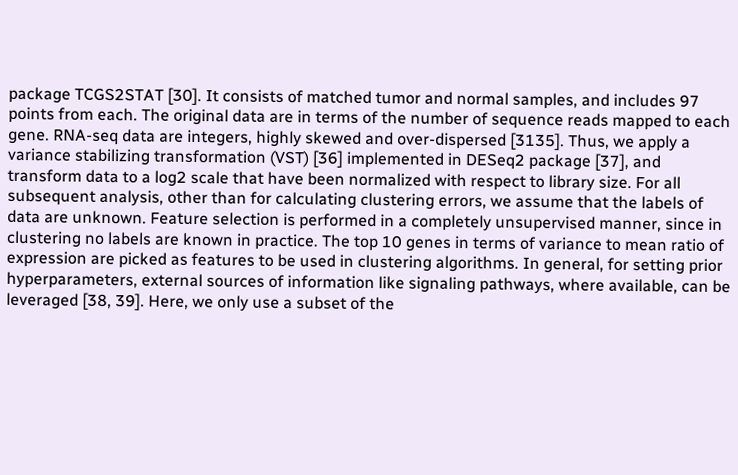package TCGS2STAT [30]. It consists of matched tumor and normal samples, and includes 97 points from each. The original data are in terms of the number of sequence reads mapped to each gene. RNA-seq data are integers, highly skewed and over-dispersed [3135]. Thus, we apply a variance stabilizing transformation (VST) [36] implemented in DESeq2 package [37], and transform data to a log2 scale that have been normalized with respect to library size. For all subsequent analysis, other than for calculating clustering errors, we assume that the labels of data are unknown. Feature selection is performed in a completely unsupervised manner, since in clustering no labels are known in practice. The top 10 genes in terms of variance to mean ratio of expression are picked as features to be used in clustering algorithms. In general, for setting prior hyperparameters, external sources of information like signaling pathways, where available, can be leveraged [38, 39]. Here, we only use a subset of the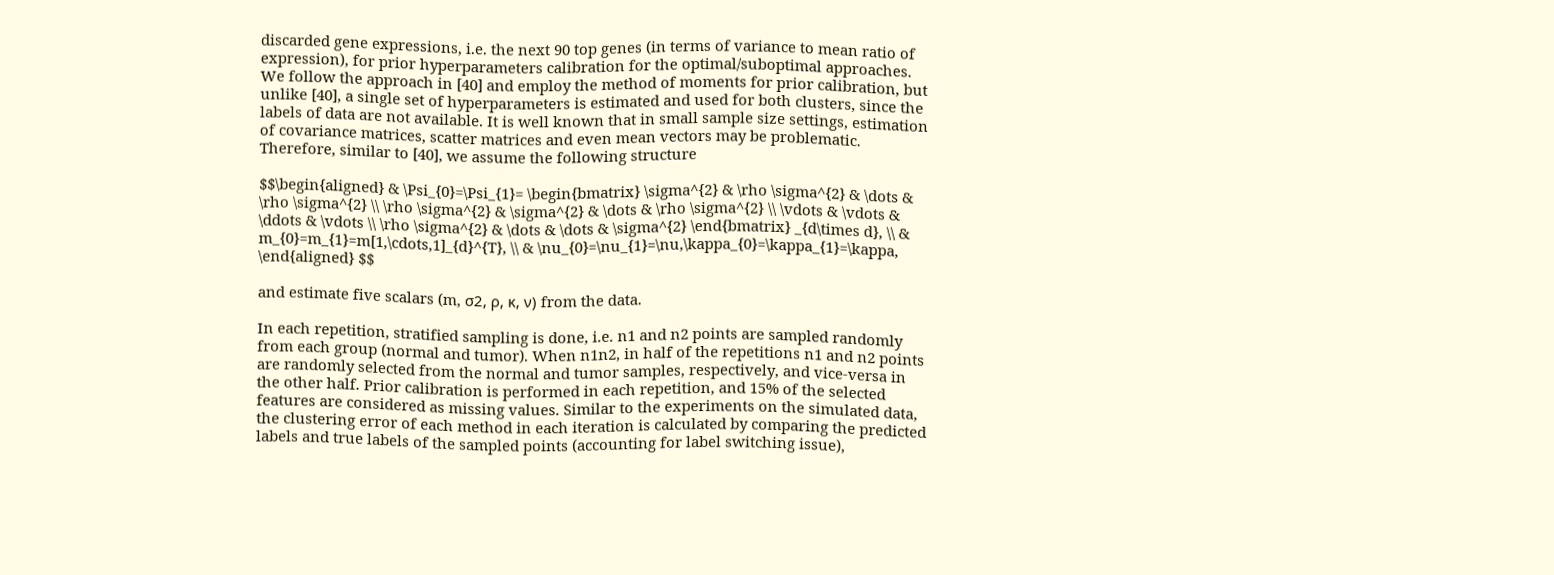discarded gene expressions, i.e. the next 90 top genes (in terms of variance to mean ratio of expression), for prior hyperparameters calibration for the optimal/suboptimal approaches. We follow the approach in [40] and employ the method of moments for prior calibration, but unlike [40], a single set of hyperparameters is estimated and used for both clusters, since the labels of data are not available. It is well known that in small sample size settings, estimation of covariance matrices, scatter matrices and even mean vectors may be problematic. Therefore, similar to [40], we assume the following structure

$$\begin{aligned} & \Psi_{0}=\Psi_{1}= \begin{bmatrix} \sigma^{2} & \rho \sigma^{2} & \dots & \rho \sigma^{2} \\ \rho \sigma^{2} & \sigma^{2} & \dots & \rho \sigma^{2} \\ \vdots & \vdots & \ddots & \vdots \\ \rho \sigma^{2} & \dots & \dots & \sigma^{2} \end{bmatrix} _{d\times d}, \\ & m_{0}=m_{1}=m[1,\cdots,1]_{d}^{T}, \\ & \nu_{0}=\nu_{1}=\nu,\kappa_{0}=\kappa_{1}=\kappa, \end{aligned} $$

and estimate five scalars (m, σ2, ρ, κ, ν) from the data.

In each repetition, stratified sampling is done, i.e. n1 and n2 points are sampled randomly from each group (normal and tumor). When n1n2, in half of the repetitions n1 and n2 points are randomly selected from the normal and tumor samples, respectively, and vice-versa in the other half. Prior calibration is performed in each repetition, and 15% of the selected features are considered as missing values. Similar to the experiments on the simulated data, the clustering error of each method in each iteration is calculated by comparing the predicted labels and true labels of the sampled points (accounting for label switching issue),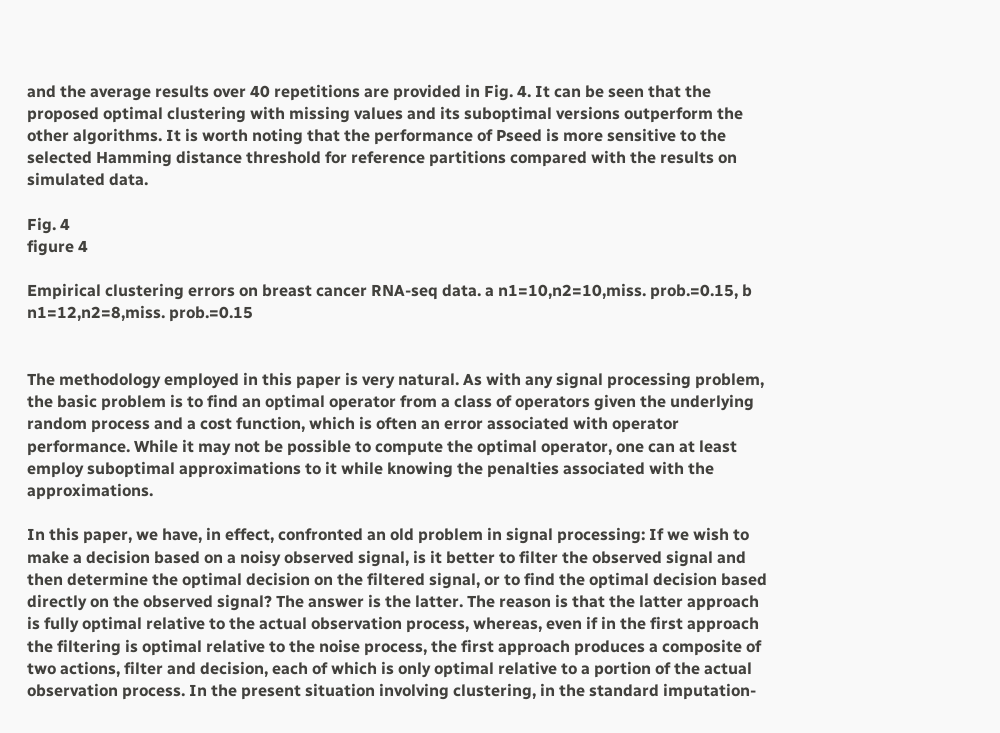and the average results over 40 repetitions are provided in Fig. 4. It can be seen that the proposed optimal clustering with missing values and its suboptimal versions outperform the other algorithms. It is worth noting that the performance of Pseed is more sensitive to the selected Hamming distance threshold for reference partitions compared with the results on simulated data.

Fig. 4
figure 4

Empirical clustering errors on breast cancer RNA-seq data. a n1=10,n2=10,miss. prob.=0.15, b n1=12,n2=8,miss. prob.=0.15


The methodology employed in this paper is very natural. As with any signal processing problem, the basic problem is to find an optimal operator from a class of operators given the underlying random process and a cost function, which is often an error associated with operator performance. While it may not be possible to compute the optimal operator, one can at least employ suboptimal approximations to it while knowing the penalties associated with the approximations.

In this paper, we have, in effect, confronted an old problem in signal processing: If we wish to make a decision based on a noisy observed signal, is it better to filter the observed signal and then determine the optimal decision on the filtered signal, or to find the optimal decision based directly on the observed signal? The answer is the latter. The reason is that the latter approach is fully optimal relative to the actual observation process, whereas, even if in the first approach the filtering is optimal relative to the noise process, the first approach produces a composite of two actions, filter and decision, each of which is only optimal relative to a portion of the actual observation process. In the present situation involving clustering, in the standard imputation-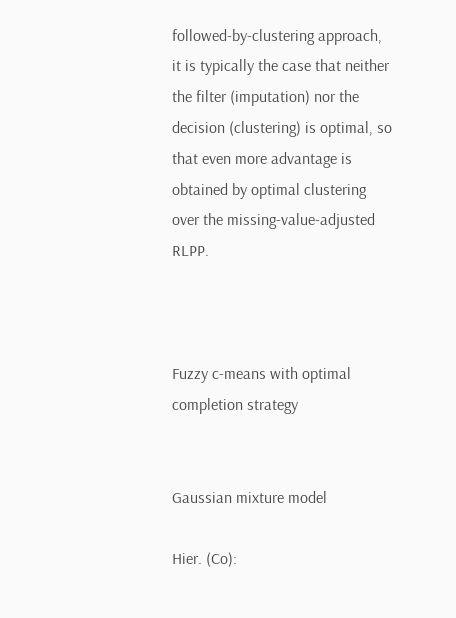followed-by-clustering approach, it is typically the case that neither the filter (imputation) nor the decision (clustering) is optimal, so that even more advantage is obtained by optimal clustering over the missing-value-adjusted RLPP.



Fuzzy c-means with optimal completion strategy


Gaussian mixture model

Hier. (Co):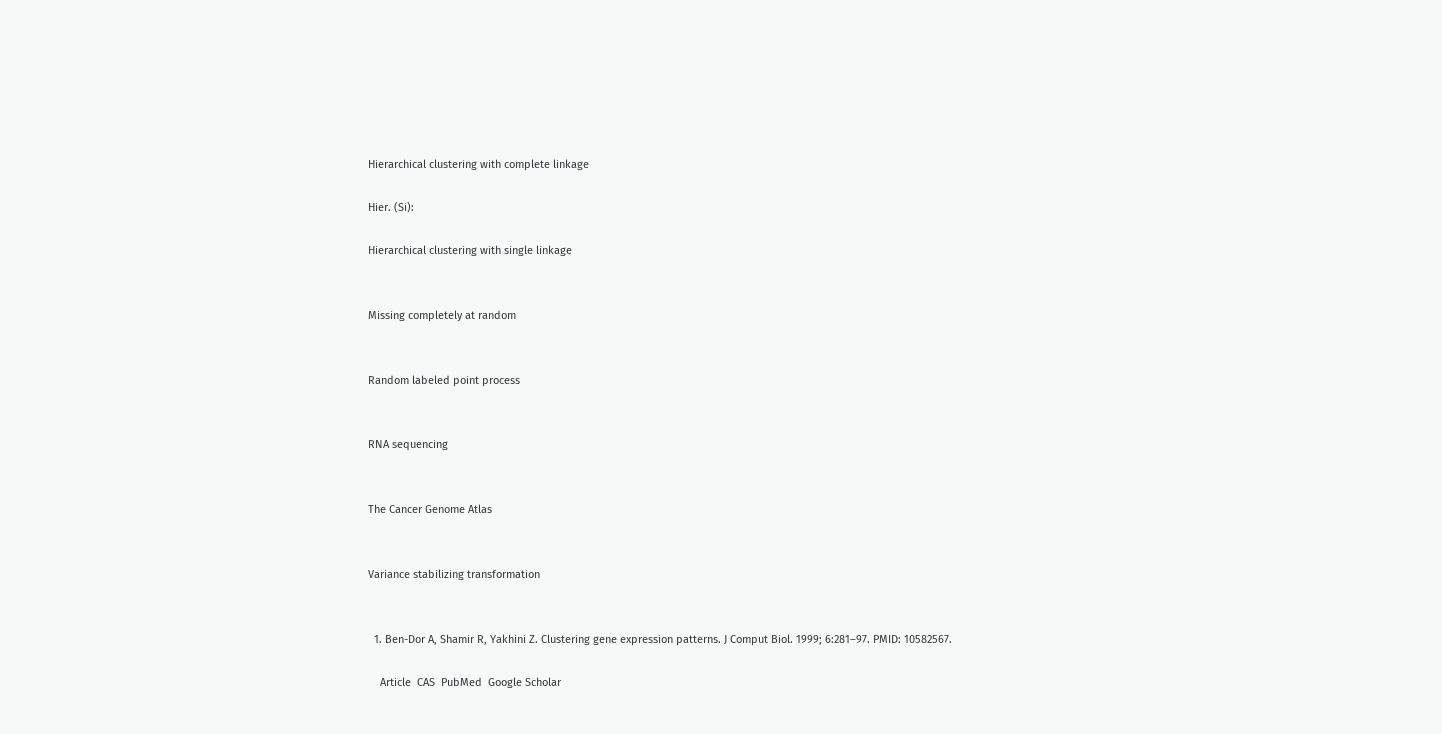Hierarchical clustering with complete linkage

Hier. (Si):

Hierarchical clustering with single linkage


Missing completely at random


Random labeled point process


RNA sequencing


The Cancer Genome Atlas


Variance stabilizing transformation


  1. Ben-Dor A, Shamir R, Yakhini Z. Clustering gene expression patterns. J Comput Biol. 1999; 6:281–97. PMID: 10582567.

    Article  CAS  PubMed  Google Scholar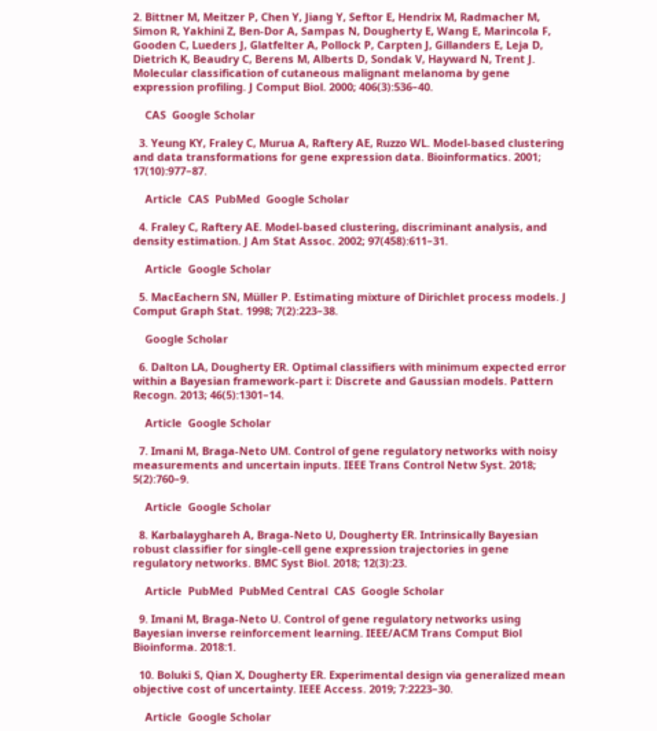2. Bittner M, Meitzer P, Chen Y, Jiang Y, Seftor E, Hendrix M, Radmacher M, Simon R, Yakhini Z, Ben-Dor A, Sampas N, Dougherty E, Wang E, Marincola F, Gooden C, Lueders J, Glatfelter A, Pollock P, Carpten J, Gillanders E, Leja D, Dietrich K, Beaudry C, Berens M, Alberts D, Sondak V, Hayward N, Trent J. Molecular classification of cutaneous malignant melanoma by gene expression profiling. J Comput Biol. 2000; 406(3):536–40.

    CAS  Google Scholar

  3. Yeung KY, Fraley C, Murua A, Raftery AE, Ruzzo WL. Model-based clustering and data transformations for gene expression data. Bioinformatics. 2001; 17(10):977–87.

    Article  CAS  PubMed  Google Scholar

  4. Fraley C, Raftery AE. Model-based clustering, discriminant analysis, and density estimation. J Am Stat Assoc. 2002; 97(458):611–31.

    Article  Google Scholar

  5. MacEachern SN, Müller P. Estimating mixture of Dirichlet process models. J Comput Graph Stat. 1998; 7(2):223–38.

    Google Scholar

  6. Dalton LA, Dougherty ER. Optimal classifiers with minimum expected error within a Bayesian framework-part i: Discrete and Gaussian models. Pattern Recogn. 2013; 46(5):1301–14.

    Article  Google Scholar

  7. Imani M, Braga-Neto UM. Control of gene regulatory networks with noisy measurements and uncertain inputs. IEEE Trans Control Netw Syst. 2018; 5(2):760–9.

    Article  Google Scholar

  8. Karbalayghareh A, Braga-Neto U, Dougherty ER. Intrinsically Bayesian robust classifier for single-cell gene expression trajectories in gene regulatory networks. BMC Syst Biol. 2018; 12(3):23.

    Article  PubMed  PubMed Central  CAS  Google Scholar

  9. Imani M, Braga-Neto U. Control of gene regulatory networks using Bayesian inverse reinforcement learning. IEEE/ACM Trans Comput Biol Bioinforma. 2018:1.

  10. Boluki S, Qian X, Dougherty ER. Experimental design via generalized mean objective cost of uncertainty. IEEE Access. 2019; 7:2223–30.

    Article  Google Scholar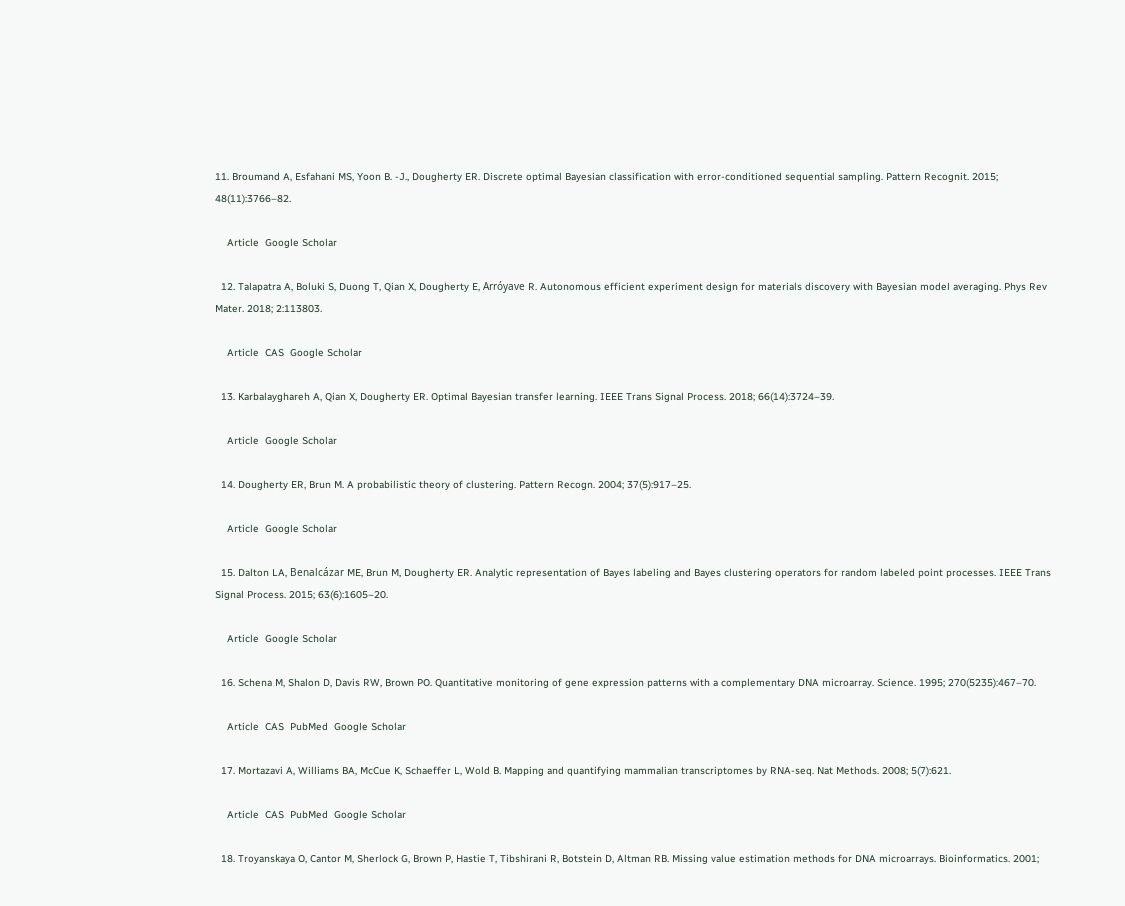11. Broumand A, Esfahani MS, Yoon B. -J., Dougherty ER. Discrete optimal Bayesian classification with error-conditioned sequential sampling. Pattern Recognit. 2015; 48(11):3766–82.

    Article  Google Scholar

  12. Talapatra A, Boluki S, Duong T, Qian X, Dougherty E, Arróyave R. Autonomous efficient experiment design for materials discovery with Bayesian model averaging. Phys Rev Mater. 2018; 2:113803.

    Article  CAS  Google Scholar

  13. Karbalayghareh A, Qian X, Dougherty ER. Optimal Bayesian transfer learning. IEEE Trans Signal Process. 2018; 66(14):3724–39.

    Article  Google Scholar

  14. Dougherty ER, Brun M. A probabilistic theory of clustering. Pattern Recogn. 2004; 37(5):917–25.

    Article  Google Scholar

  15. Dalton LA, Benalcázar ME, Brun M, Dougherty ER. Analytic representation of Bayes labeling and Bayes clustering operators for random labeled point processes. IEEE Trans Signal Process. 2015; 63(6):1605–20.

    Article  Google Scholar

  16. Schena M, Shalon D, Davis RW, Brown PO. Quantitative monitoring of gene expression patterns with a complementary DNA microarray. Science. 1995; 270(5235):467–70.

    Article  CAS  PubMed  Google Scholar

  17. Mortazavi A, Williams BA, McCue K, Schaeffer L, Wold B. Mapping and quantifying mammalian transcriptomes by RNA-seq. Nat Methods. 2008; 5(7):621.

    Article  CAS  PubMed  Google Scholar

  18. Troyanskaya O, Cantor M, Sherlock G, Brown P, Hastie T, Tibshirani R, Botstein D, Altman RB. Missing value estimation methods for DNA microarrays. Bioinformatics. 2001;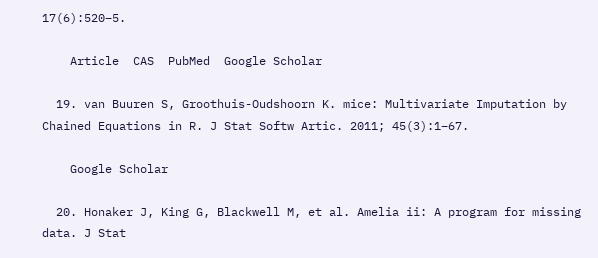17(6):520–5.

    Article  CAS  PubMed  Google Scholar

  19. van Buuren S, Groothuis-Oudshoorn K. mice: Multivariate Imputation by Chained Equations in R. J Stat Softw Artic. 2011; 45(3):1–67.

    Google Scholar

  20. Honaker J, King G, Blackwell M, et al. Amelia ii: A program for missing data. J Stat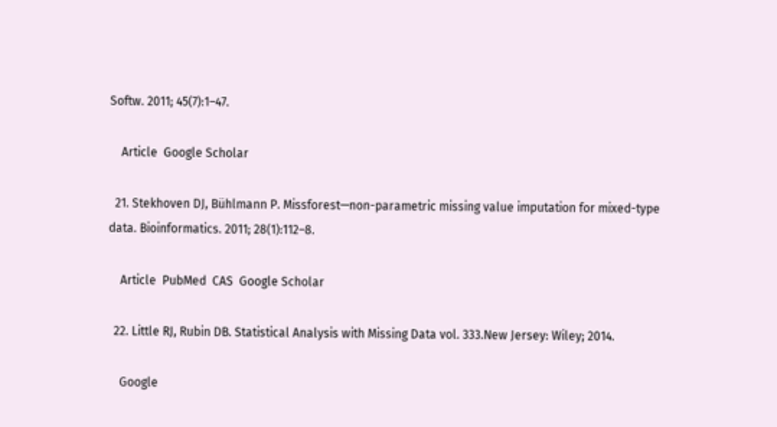Softw. 2011; 45(7):1–47.

    Article  Google Scholar

  21. Stekhoven DJ, Bühlmann P. Missforest—non-parametric missing value imputation for mixed-type data. Bioinformatics. 2011; 28(1):112–8.

    Article  PubMed  CAS  Google Scholar

  22. Little RJ, Rubin DB. Statistical Analysis with Missing Data vol. 333.New Jersey: Wiley; 2014.

    Google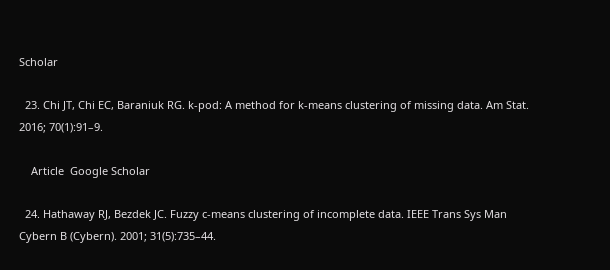Scholar

  23. Chi JT, Chi EC, Baraniuk RG. k-pod: A method for k-means clustering of missing data. Am Stat. 2016; 70(1):91–9.

    Article  Google Scholar

  24. Hathaway RJ, Bezdek JC. Fuzzy c-means clustering of incomplete data. IEEE Trans Sys Man Cybern B (Cybern). 2001; 31(5):735–44.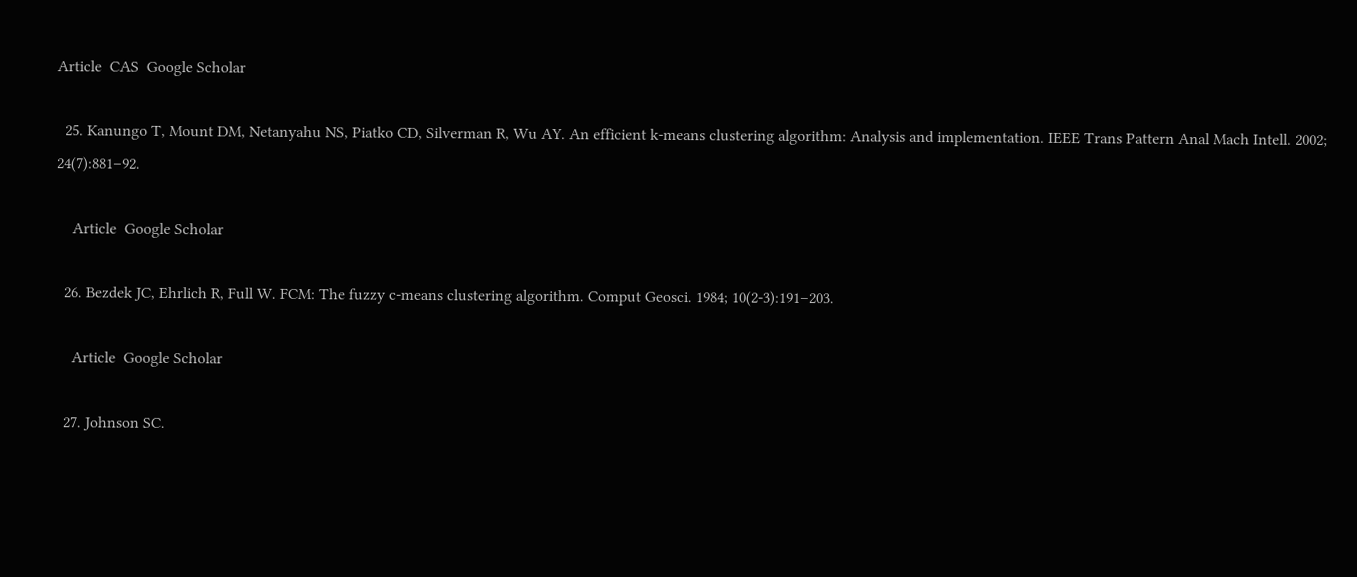Article  CAS  Google Scholar

  25. Kanungo T, Mount DM, Netanyahu NS, Piatko CD, Silverman R, Wu AY. An efficient k-means clustering algorithm: Analysis and implementation. IEEE Trans Pattern Anal Mach Intell. 2002; 24(7):881–92.

    Article  Google Scholar

  26. Bezdek JC, Ehrlich R, Full W. FCM: The fuzzy c-means clustering algorithm. Comput Geosci. 1984; 10(2-3):191–203.

    Article  Google Scholar

  27. Johnson SC.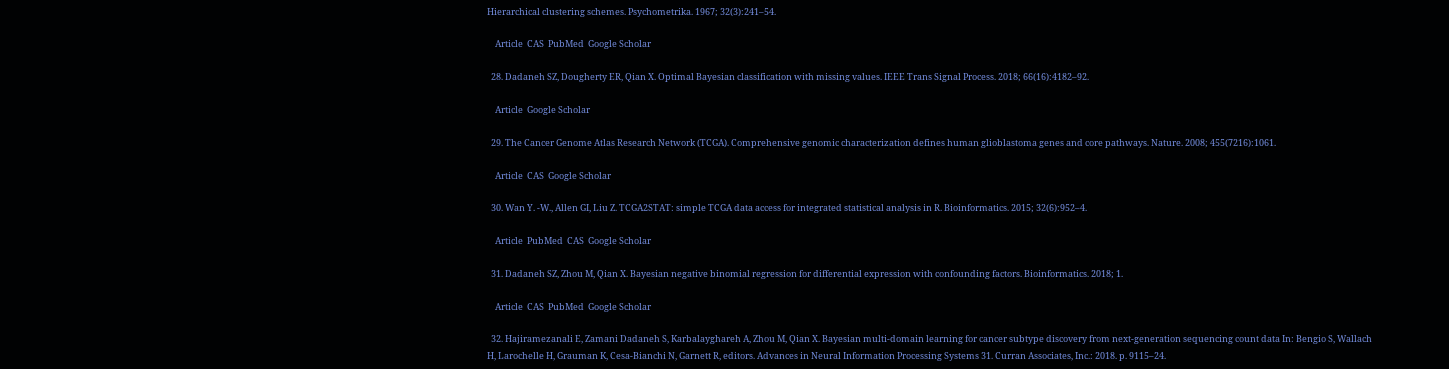Hierarchical clustering schemes. Psychometrika. 1967; 32(3):241–54.

    Article  CAS  PubMed  Google Scholar

  28. Dadaneh SZ, Dougherty ER, Qian X. Optimal Bayesian classification with missing values. IEEE Trans Signal Process. 2018; 66(16):4182–92.

    Article  Google Scholar

  29. The Cancer Genome Atlas Research Network (TCGA). Comprehensive genomic characterization defines human glioblastoma genes and core pathways. Nature. 2008; 455(7216):1061.

    Article  CAS  Google Scholar

  30. Wan Y. -W., Allen GI, Liu Z. TCGA2STAT: simple TCGA data access for integrated statistical analysis in R. Bioinformatics. 2015; 32(6):952–4.

    Article  PubMed  CAS  Google Scholar

  31. Dadaneh SZ, Zhou M, Qian X. Bayesian negative binomial regression for differential expression with confounding factors. Bioinformatics. 2018; 1.

    Article  CAS  PubMed  Google Scholar

  32. Hajiramezanali E, Zamani Dadaneh S, Karbalayghareh A, Zhou M, Qian X. Bayesian multi-domain learning for cancer subtype discovery from next-generation sequencing count data In: Bengio S, Wallach H, Larochelle H, Grauman K, Cesa-Bianchi N, Garnett R, editors. Advances in Neural Information Processing Systems 31. Curran Associates, Inc.: 2018. p. 9115–24.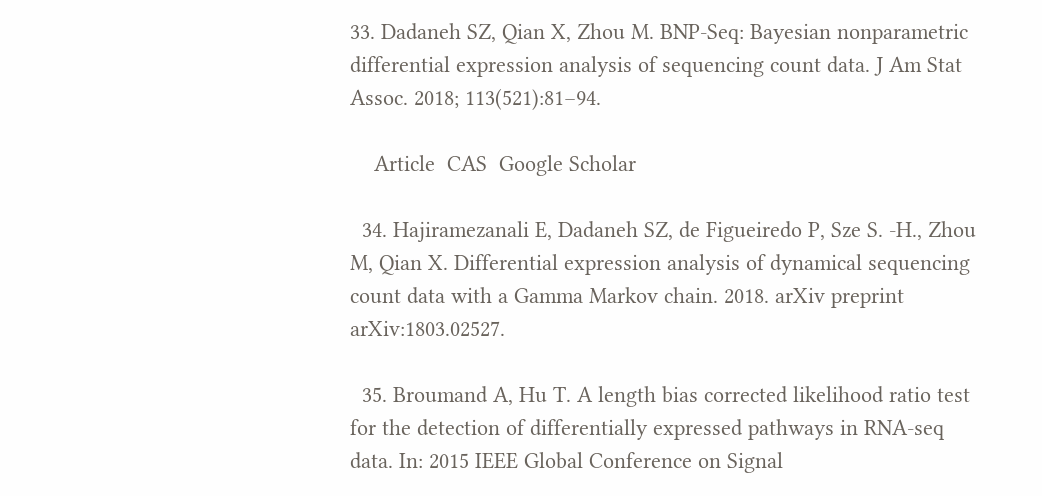33. Dadaneh SZ, Qian X, Zhou M. BNP-Seq: Bayesian nonparametric differential expression analysis of sequencing count data. J Am Stat Assoc. 2018; 113(521):81–94.

    Article  CAS  Google Scholar

  34. Hajiramezanali E, Dadaneh SZ, de Figueiredo P, Sze S. -H., Zhou M, Qian X. Differential expression analysis of dynamical sequencing count data with a Gamma Markov chain. 2018. arXiv preprint arXiv:1803.02527.

  35. Broumand A, Hu T. A length bias corrected likelihood ratio test for the detection of differentially expressed pathways in RNA-seq data. In: 2015 IEEE Global Conference on Signal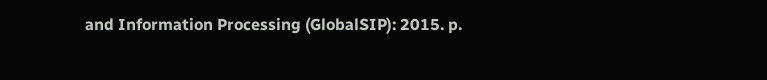and Information Processing (GlobalSIP): 2015. p.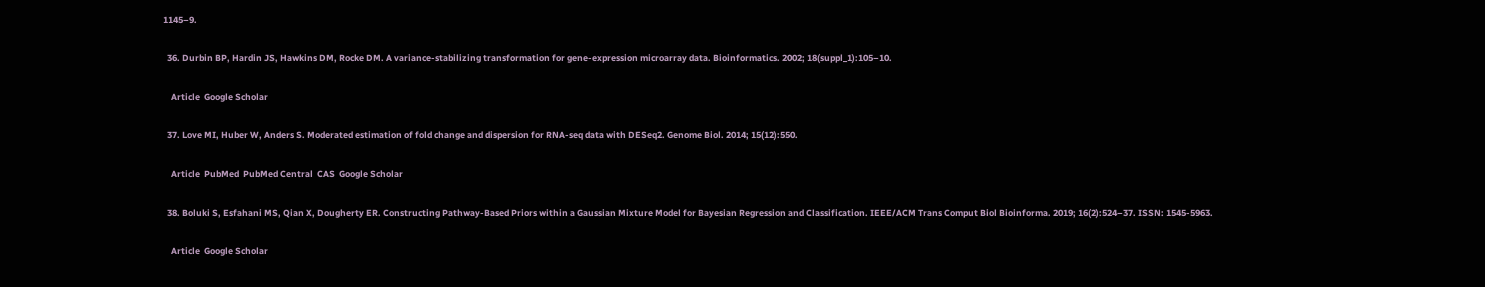1145–9.

  36. Durbin BP, Hardin JS, Hawkins DM, Rocke DM. A variance-stabilizing transformation for gene-expression microarray data. Bioinformatics. 2002; 18(suppl_1):105–10.

    Article  Google Scholar

  37. Love MI, Huber W, Anders S. Moderated estimation of fold change and dispersion for RNA-seq data with DESeq2. Genome Biol. 2014; 15(12):550.

    Article  PubMed  PubMed Central  CAS  Google Scholar

  38. Boluki S, Esfahani MS, Qian X, Dougherty ER. Constructing Pathway-Based Priors within a Gaussian Mixture Model for Bayesian Regression and Classification. IEEE/ACM Trans Comput Biol Bioinforma. 2019; 16(2):524–37. ISSN: 1545-5963.

    Article  Google Scholar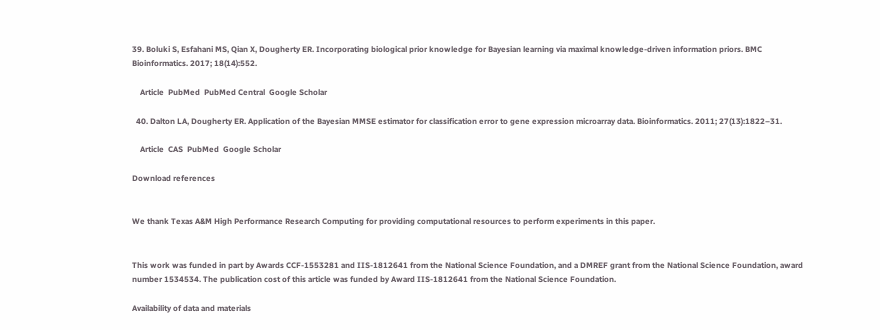39. Boluki S, Esfahani MS, Qian X, Dougherty ER. Incorporating biological prior knowledge for Bayesian learning via maximal knowledge-driven information priors. BMC Bioinformatics. 2017; 18(14):552.

    Article  PubMed  PubMed Central  Google Scholar

  40. Dalton LA, Dougherty ER. Application of the Bayesian MMSE estimator for classification error to gene expression microarray data. Bioinformatics. 2011; 27(13):1822–31.

    Article  CAS  PubMed  Google Scholar

Download references


We thank Texas A&M High Performance Research Computing for providing computational resources to perform experiments in this paper.


This work was funded in part by Awards CCF-1553281 and IIS-1812641 from the National Science Foundation, and a DMREF grant from the National Science Foundation, award number 1534534. The publication cost of this article was funded by Award IIS-1812641 from the National Science Foundation.

Availability of data and materials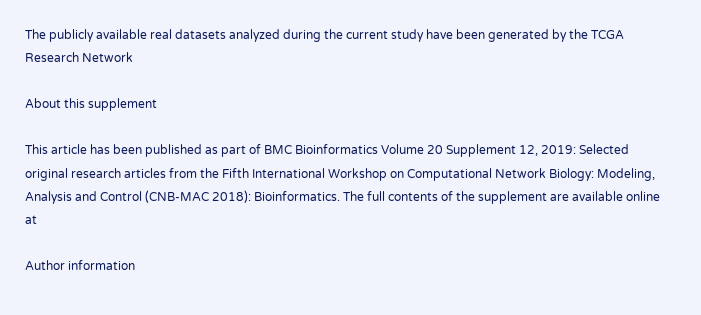The publicly available real datasets analyzed during the current study have been generated by the TCGA Research Network

About this supplement

This article has been published as part of BMC Bioinformatics Volume 20 Supplement 12, 2019: Selected original research articles from the Fifth International Workshop on Computational Network Biology: Modeling, Analysis and Control (CNB-MAC 2018): Bioinformatics. The full contents of the supplement are available online at

Author information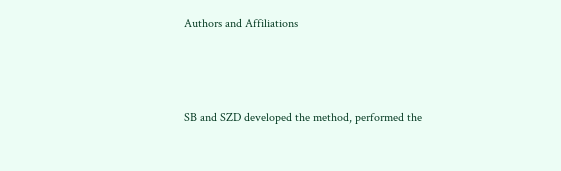Authors and Affiliations



SB and SZD developed the method, performed the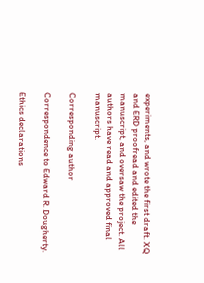experiments, and wrote the first draft. XQ and ERD proofread and edited the manuscript, and oversaw the project. All authors have read and approved final manuscript.

Corresponding author

Correspondence to Edward R. Dougherty.

Ethics declarations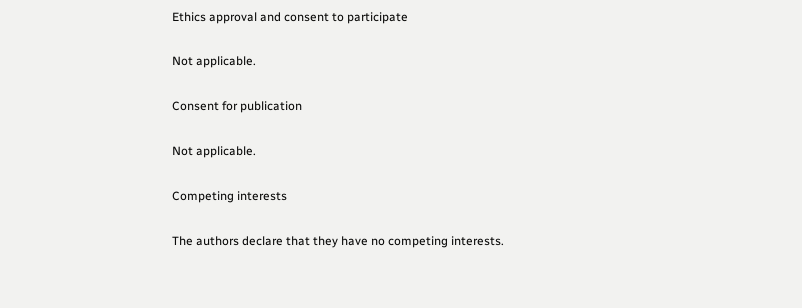Ethics approval and consent to participate

Not applicable.

Consent for publication

Not applicable.

Competing interests

The authors declare that they have no competing interests.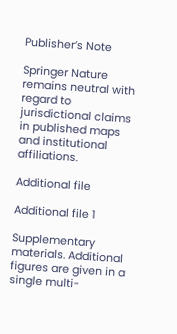Publisher’s Note

Springer Nature remains neutral with regard to jurisdictional claims in published maps and institutional affiliations.

Additional file

Additional file 1

Supplementary materials. Additional figures are given in a single multi-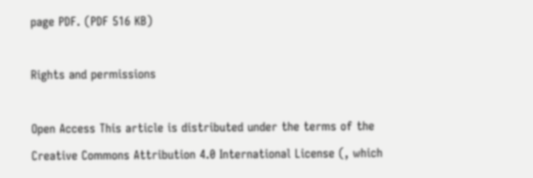page PDF. (PDF 516 KB)

Rights and permissions

Open Access This article is distributed under the terms of the Creative Commons Attribution 4.0 International License (, which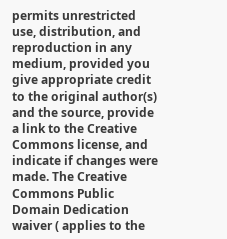permits unrestricted use, distribution, and reproduction in any medium, provided you give appropriate credit to the original author(s) and the source, provide a link to the Creative Commons license, and indicate if changes were made. The Creative Commons Public Domain Dedication waiver ( applies to the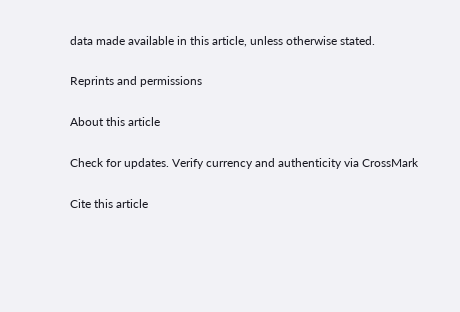data made available in this article, unless otherwise stated.

Reprints and permissions

About this article

Check for updates. Verify currency and authenticity via CrossMark

Cite this article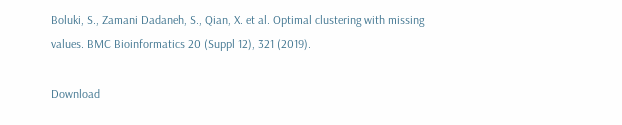Boluki, S., Zamani Dadaneh, S., Qian, X. et al. Optimal clustering with missing values. BMC Bioinformatics 20 (Suppl 12), 321 (2019).

Download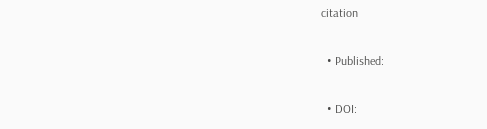citation

  • Published:

  • DOI: